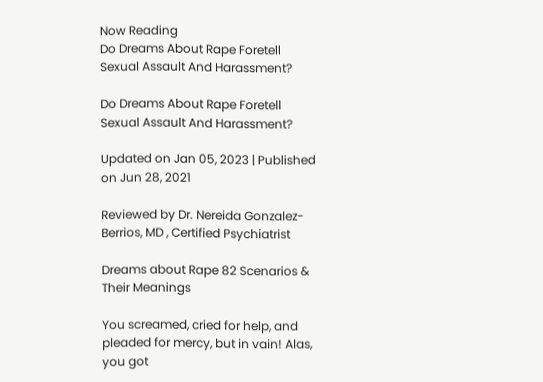Now Reading
Do Dreams About Rape Foretell Sexual Assault And Harassment?

Do Dreams About Rape Foretell Sexual Assault And Harassment?

Updated on Jan 05, 2023 | Published on Jun 28, 2021

Reviewed by Dr. Nereida Gonzalez-Berrios, MD , Certified Psychiatrist

Dreams about Rape 82 Scenarios & Their Meanings

You screamed, cried for help, and pleaded for mercy, but in vain! Alas, you got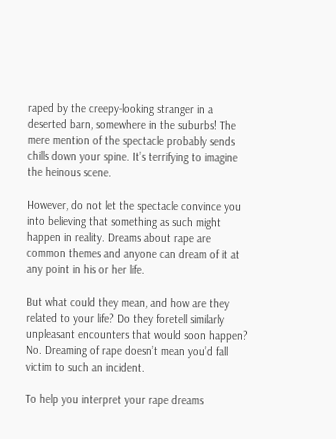raped by the creepy-looking stranger in a deserted barn, somewhere in the suburbs! The mere mention of the spectacle probably sends chills down your spine. It’s terrifying to imagine the heinous scene.

However, do not let the spectacle convince you into believing that something as such might happen in reality. Dreams about rape are common themes and anyone can dream of it at any point in his or her life.

But what could they mean, and how are they related to your life? Do they foretell similarly unpleasant encounters that would soon happen? No. Dreaming of rape doesn’t mean you’d fall victim to such an incident.

To help you interpret your rape dreams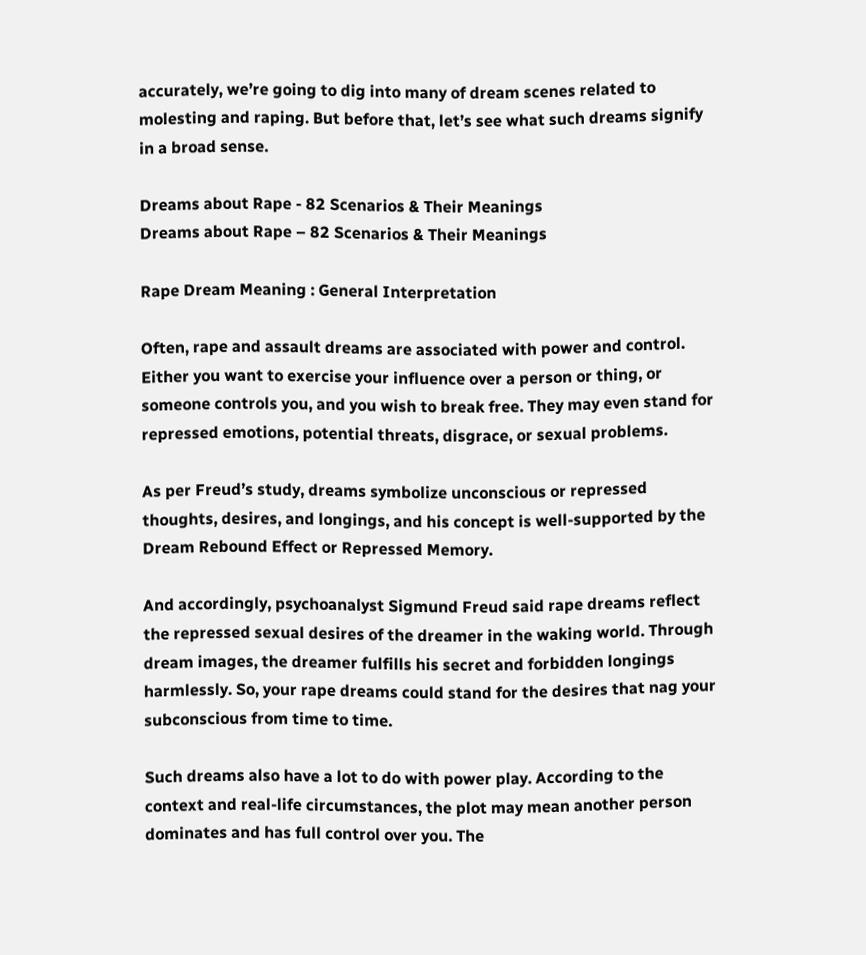accurately, we’re going to dig into many of dream scenes related to molesting and raping. But before that, let’s see what such dreams signify in a broad sense.

Dreams about Rape - 82 Scenarios & Their Meanings
Dreams about Rape – 82 Scenarios & Their Meanings

Rape Dream Meaning : General Interpretation

Often, rape and assault dreams are associated with power and control. Either you want to exercise your influence over a person or thing, or someone controls you, and you wish to break free. They may even stand for repressed emotions, potential threats, disgrace, or sexual problems.

As per Freud’s study, dreams symbolize unconscious or repressed thoughts, desires, and longings, and his concept is well-supported by the Dream Rebound Effect or Repressed Memory.

And accordingly, psychoanalyst Sigmund Freud said rape dreams reflect the repressed sexual desires of the dreamer in the waking world. Through dream images, the dreamer fulfills his secret and forbidden longings harmlessly. So, your rape dreams could stand for the desires that nag your subconscious from time to time.

Such dreams also have a lot to do with power play. According to the context and real-life circumstances, the plot may mean another person dominates and has full control over you. The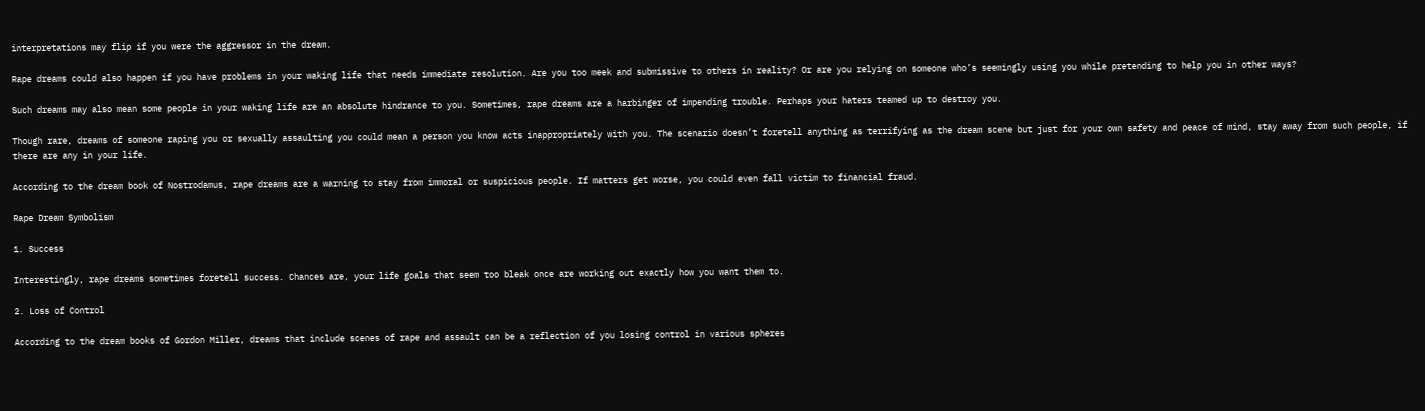interpretations may flip if you were the aggressor in the dream.

Rape dreams could also happen if you have problems in your waking life that needs immediate resolution. Are you too meek and submissive to others in reality? Or are you relying on someone who’s seemingly using you while pretending to help you in other ways?

Such dreams may also mean some people in your waking life are an absolute hindrance to you. Sometimes, rape dreams are a harbinger of impending trouble. Perhaps your haters teamed up to destroy you.

Though rare, dreams of someone raping you or sexually assaulting you could mean a person you know acts inappropriately with you. The scenario doesn’t foretell anything as terrifying as the dream scene but just for your own safety and peace of mind, stay away from such people, if there are any in your life.

According to the dream book of Nostrodamus, rape dreams are a warning to stay from immoral or suspicious people. If matters get worse, you could even fall victim to financial fraud.

Rape Dream Symbolism

1. Success

Interestingly, rape dreams sometimes foretell success. Chances are, your life goals that seem too bleak once are working out exactly how you want them to.

2. Loss of Control

According to the dream books of Gordon Miller, dreams that include scenes of rape and assault can be a reflection of you losing control in various spheres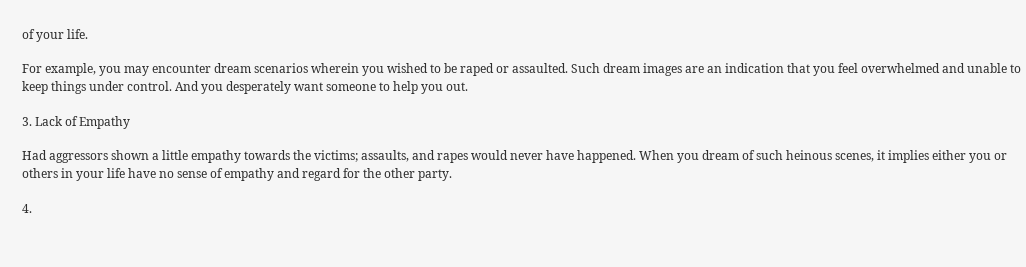of your life.

For example, you may encounter dream scenarios wherein you wished to be raped or assaulted. Such dream images are an indication that you feel overwhelmed and unable to keep things under control. And you desperately want someone to help you out.

3. Lack of Empathy

Had aggressors shown a little empathy towards the victims; assaults, and rapes would never have happened. When you dream of such heinous scenes, it implies either you or others in your life have no sense of empathy and regard for the other party.

4.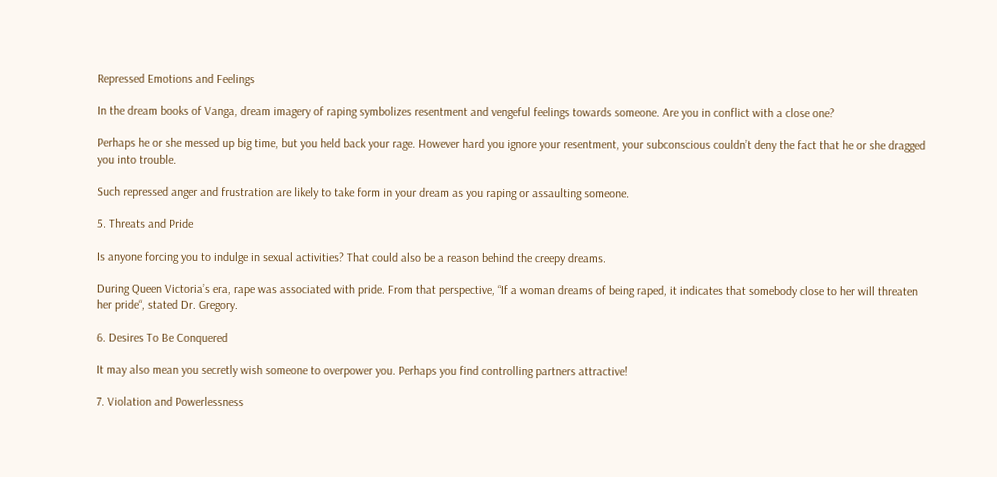Repressed Emotions and Feelings

In the dream books of Vanga, dream imagery of raping symbolizes resentment and vengeful feelings towards someone. Are you in conflict with a close one?

Perhaps he or she messed up big time, but you held back your rage. However hard you ignore your resentment, your subconscious couldn’t deny the fact that he or she dragged you into trouble.

Such repressed anger and frustration are likely to take form in your dream as you raping or assaulting someone.

5. Threats and Pride

Is anyone forcing you to indulge in sexual activities? That could also be a reason behind the creepy dreams.

During Queen Victoria’s era, rape was associated with pride. From that perspective, “If a woman dreams of being raped, it indicates that somebody close to her will threaten her pride“, stated Dr. Gregory.

6. Desires To Be Conquered

It may also mean you secretly wish someone to overpower you. Perhaps you find controlling partners attractive!

7. Violation and Powerlessness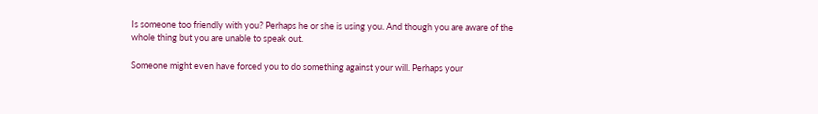Is someone too friendly with you? Perhaps he or she is using you. And though you are aware of the whole thing but you are unable to speak out.

Someone might even have forced you to do something against your will. Perhaps your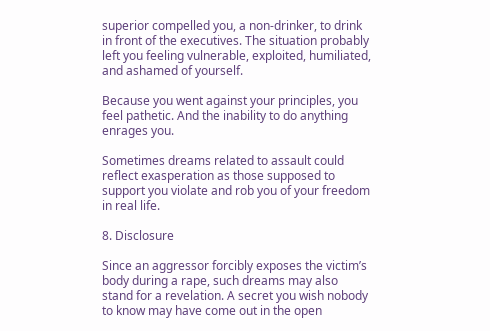superior compelled you, a non-drinker, to drink in front of the executives. The situation probably left you feeling vulnerable, exploited, humiliated, and ashamed of yourself.

Because you went against your principles, you feel pathetic. And the inability to do anything enrages you.

Sometimes dreams related to assault could reflect exasperation as those supposed to support you violate and rob you of your freedom in real life.

8. Disclosure

Since an aggressor forcibly exposes the victim’s body during a rape, such dreams may also stand for a revelation. A secret you wish nobody to know may have come out in the open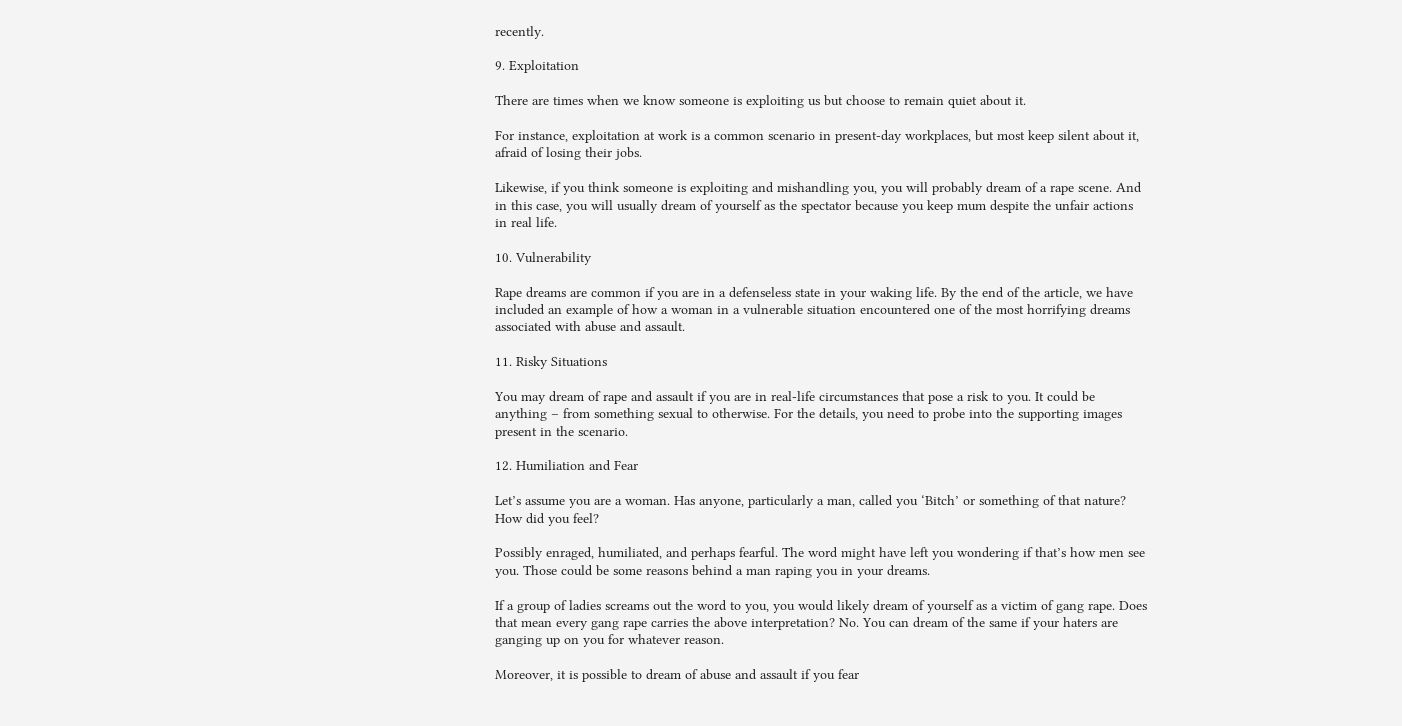recently.

9. Exploitation

There are times when we know someone is exploiting us but choose to remain quiet about it.

For instance, exploitation at work is a common scenario in present-day workplaces, but most keep silent about it, afraid of losing their jobs.

Likewise, if you think someone is exploiting and mishandling you, you will probably dream of a rape scene. And in this case, you will usually dream of yourself as the spectator because you keep mum despite the unfair actions in real life.

10. Vulnerability

Rape dreams are common if you are in a defenseless state in your waking life. By the end of the article, we have included an example of how a woman in a vulnerable situation encountered one of the most horrifying dreams associated with abuse and assault.

11. Risky Situations

You may dream of rape and assault if you are in real-life circumstances that pose a risk to you. It could be anything – from something sexual to otherwise. For the details, you need to probe into the supporting images present in the scenario.

12. Humiliation and Fear

Let’s assume you are a woman. Has anyone, particularly a man, called you ‘Bitch’ or something of that nature? How did you feel?

Possibly enraged, humiliated, and perhaps fearful. The word might have left you wondering if that’s how men see you. Those could be some reasons behind a man raping you in your dreams.

If a group of ladies screams out the word to you, you would likely dream of yourself as a victim of gang rape. Does that mean every gang rape carries the above interpretation? No. You can dream of the same if your haters are ganging up on you for whatever reason.

Moreover, it is possible to dream of abuse and assault if you fear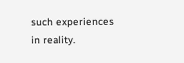such experiences in reality.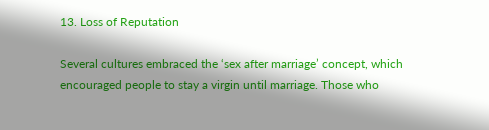13. Loss of Reputation

Several cultures embraced the ‘sex after marriage’ concept, which encouraged people to stay a virgin until marriage. Those who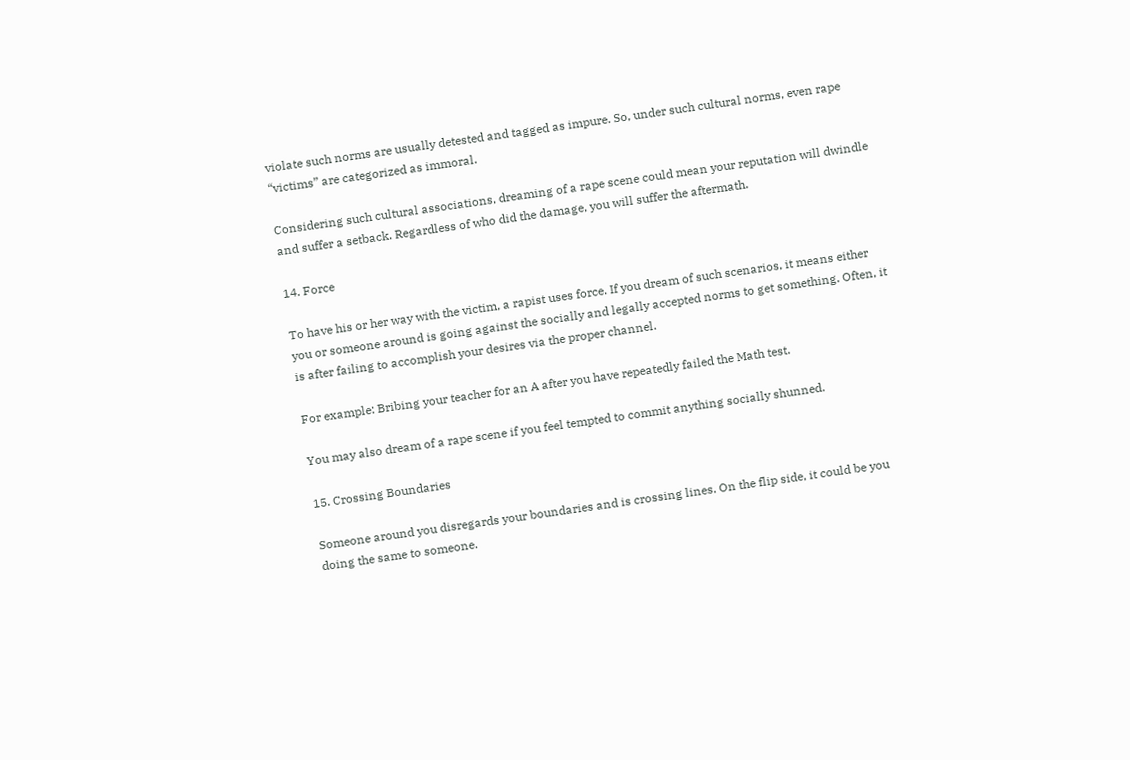violate such norms are usually detested and tagged as impure. So, under such cultural norms, even rape “victims” are categorized as immoral.

Considering such cultural associations, dreaming of a rape scene could mean your reputation will dwindle and suffer a setback. Regardless of who did the damage, you will suffer the aftermath.

14. Force

To have his or her way with the victim, a rapist uses force. If you dream of such scenarios, it means either you or someone around is going against the socially and legally accepted norms to get something. Often, it is after failing to accomplish your desires via the proper channel.

For example: Bribing your teacher for an A after you have repeatedly failed the Math test.

You may also dream of a rape scene if you feel tempted to commit anything socially shunned.

15. Crossing Boundaries

Someone around you disregards your boundaries and is crossing lines. On the flip side, it could be you doing the same to someone.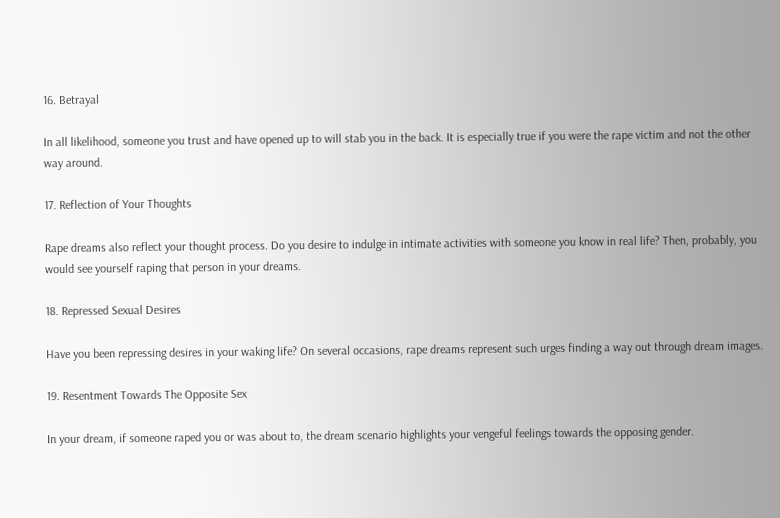16. Betrayal

In all likelihood, someone you trust and have opened up to will stab you in the back. It is especially true if you were the rape victim and not the other way around.

17. Reflection of Your Thoughts

Rape dreams also reflect your thought process. Do you desire to indulge in intimate activities with someone you know in real life? Then, probably, you would see yourself raping that person in your dreams.

18. Repressed Sexual Desires

Have you been repressing desires in your waking life? On several occasions, rape dreams represent such urges finding a way out through dream images.

19. Resentment Towards The Opposite Sex

In your dream, if someone raped you or was about to, the dream scenario highlights your vengeful feelings towards the opposing gender.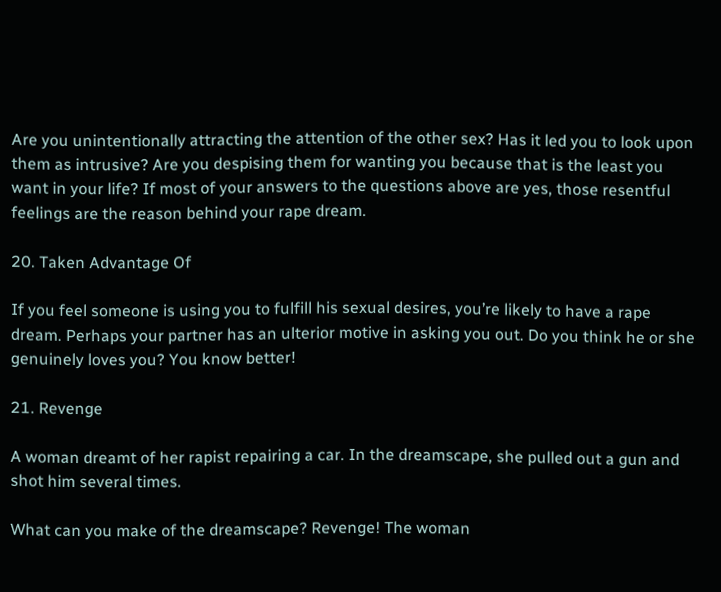Are you unintentionally attracting the attention of the other sex? Has it led you to look upon them as intrusive? Are you despising them for wanting you because that is the least you want in your life? If most of your answers to the questions above are yes, those resentful feelings are the reason behind your rape dream.

20. Taken Advantage Of

If you feel someone is using you to fulfill his sexual desires, you’re likely to have a rape dream. Perhaps your partner has an ulterior motive in asking you out. Do you think he or she genuinely loves you? You know better!

21. Revenge

A woman dreamt of her rapist repairing a car. In the dreamscape, she pulled out a gun and shot him several times.

What can you make of the dreamscape? Revenge! The woman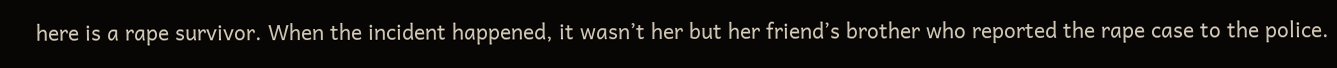here is a rape survivor. When the incident happened, it wasn’t her but her friend’s brother who reported the rape case to the police.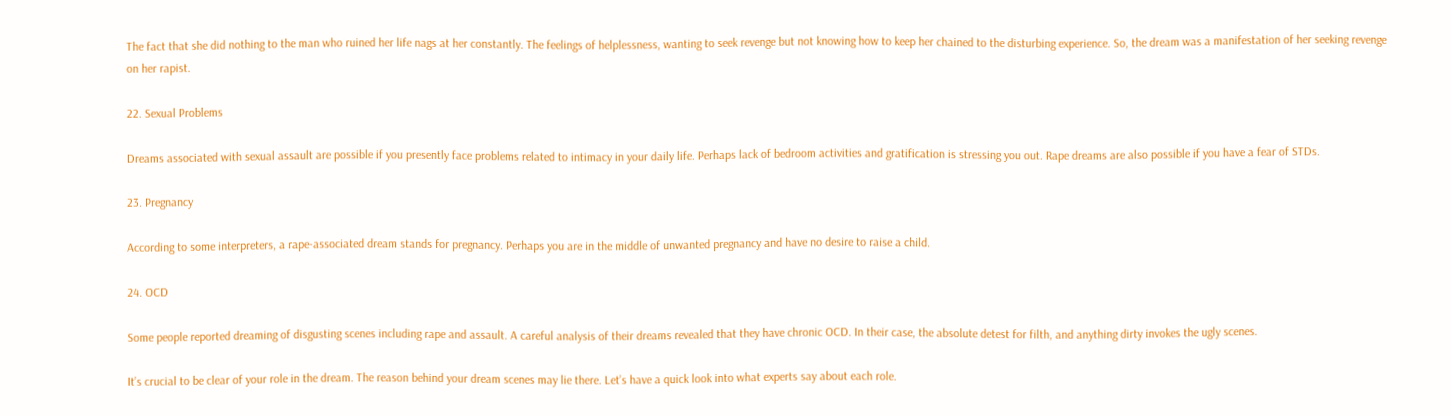The fact that she did nothing to the man who ruined her life nags at her constantly. The feelings of helplessness, wanting to seek revenge but not knowing how to keep her chained to the disturbing experience. So, the dream was a manifestation of her seeking revenge on her rapist.

22. Sexual Problems

Dreams associated with sexual assault are possible if you presently face problems related to intimacy in your daily life. Perhaps lack of bedroom activities and gratification is stressing you out. Rape dreams are also possible if you have a fear of STDs.

23. Pregnancy

According to some interpreters, a rape-associated dream stands for pregnancy. Perhaps you are in the middle of unwanted pregnancy and have no desire to raise a child.

24. OCD

Some people reported dreaming of disgusting scenes including rape and assault. A careful analysis of their dreams revealed that they have chronic OCD. In their case, the absolute detest for filth, and anything dirty invokes the ugly scenes.

It’s crucial to be clear of your role in the dream. The reason behind your dream scenes may lie there. Let’s have a quick look into what experts say about each role.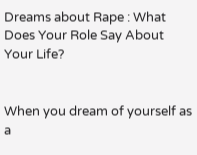Dreams about Rape : What Does Your Role Say About Your Life?


When you dream of yourself as a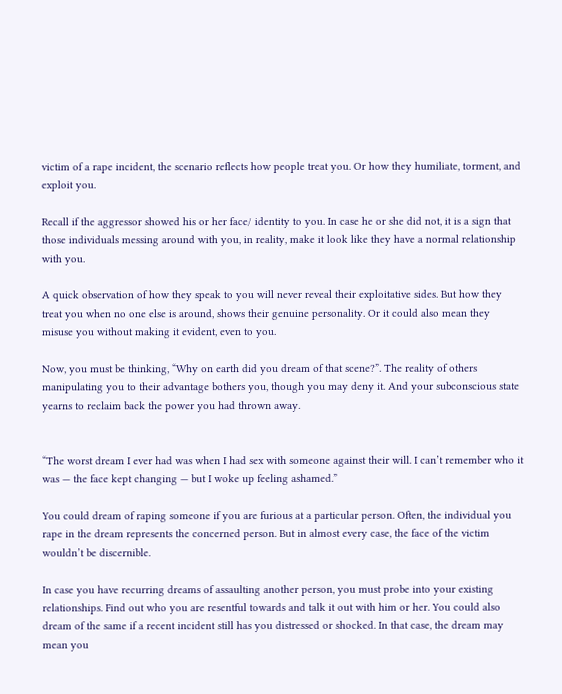victim of a rape incident, the scenario reflects how people treat you. Or how they humiliate, torment, and exploit you.

Recall if the aggressor showed his or her face/ identity to you. In case he or she did not, it is a sign that those individuals messing around with you, in reality, make it look like they have a normal relationship with you.

A quick observation of how they speak to you will never reveal their exploitative sides. But how they treat you when no one else is around, shows their genuine personality. Or it could also mean they misuse you without making it evident, even to you.

Now, you must be thinking, “Why on earth did you dream of that scene?”. The reality of others manipulating you to their advantage bothers you, though you may deny it. And your subconscious state yearns to reclaim back the power you had thrown away.


“The worst dream I ever had was when I had sex with someone against their will. I can’t remember who it was — the face kept changing — but I woke up feeling ashamed.”

You could dream of raping someone if you are furious at a particular person. Often, the individual you rape in the dream represents the concerned person. But in almost every case, the face of the victim wouldn’t be discernible.

In case you have recurring dreams of assaulting another person, you must probe into your existing relationships. Find out who you are resentful towards and talk it out with him or her. You could also dream of the same if a recent incident still has you distressed or shocked. In that case, the dream may mean you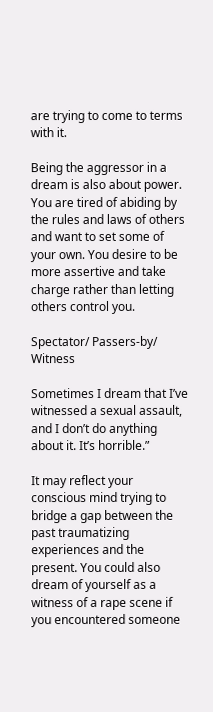are trying to come to terms with it.

Being the aggressor in a dream is also about power. You are tired of abiding by the rules and laws of others and want to set some of your own. You desire to be more assertive and take charge rather than letting others control you.

Spectator/ Passers-by/ Witness

Sometimes I dream that I’ve witnessed a sexual assault, and I don’t do anything about it. It’s horrible.”

It may reflect your conscious mind trying to bridge a gap between the past traumatizing experiences and the present. You could also dream of yourself as a witness of a rape scene if you encountered someone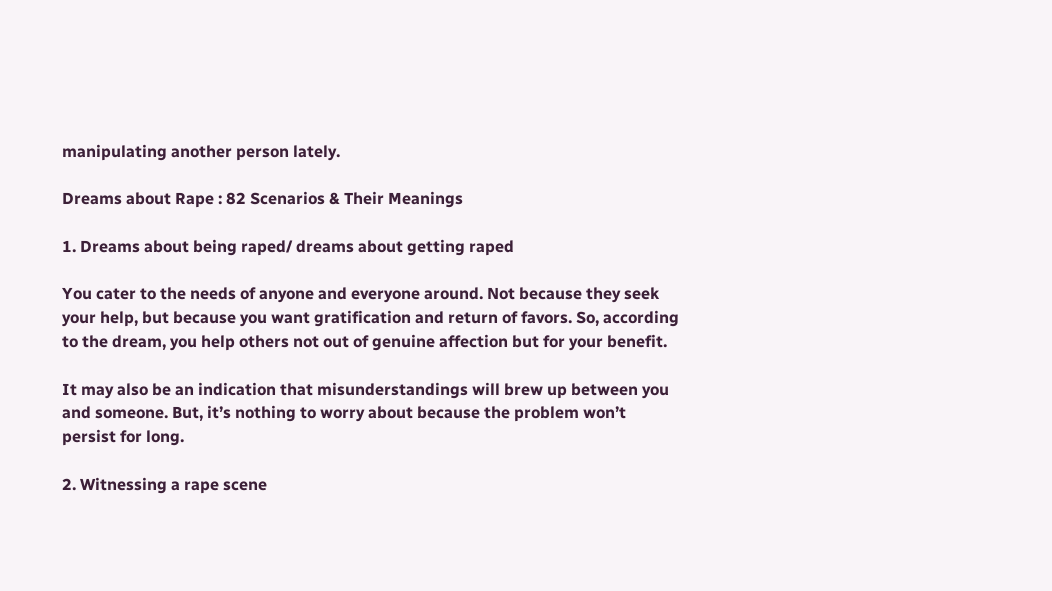manipulating another person lately.

Dreams about Rape : 82 Scenarios & Their Meanings

1. Dreams about being raped/ dreams about getting raped

You cater to the needs of anyone and everyone around. Not because they seek your help, but because you want gratification and return of favors. So, according to the dream, you help others not out of genuine affection but for your benefit.

It may also be an indication that misunderstandings will brew up between you and someone. But, it’s nothing to worry about because the problem won’t persist for long.

2. Witnessing a rape scene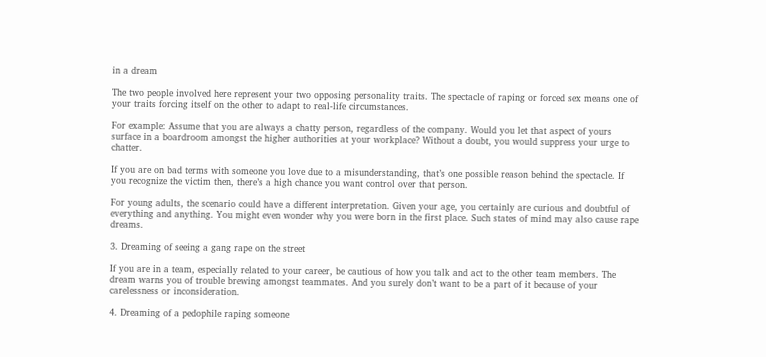in a dream

The two people involved here represent your two opposing personality traits. The spectacle of raping or forced sex means one of your traits forcing itself on the other to adapt to real-life circumstances.

For example: Assume that you are always a chatty person, regardless of the company. Would you let that aspect of yours surface in a boardroom amongst the higher authorities at your workplace? Without a doubt, you would suppress your urge to chatter.

If you are on bad terms with someone you love due to a misunderstanding, that’s one possible reason behind the spectacle. If you recognize the victim then, there’s a high chance you want control over that person.

For young adults, the scenario could have a different interpretation. Given your age, you certainly are curious and doubtful of everything and anything. You might even wonder why you were born in the first place. Such states of mind may also cause rape dreams.

3. Dreaming of seeing a gang rape on the street

If you are in a team, especially related to your career, be cautious of how you talk and act to the other team members. The dream warns you of trouble brewing amongst teammates. And you surely don’t want to be a part of it because of your carelessness or inconsideration.

4. Dreaming of a pedophile raping someone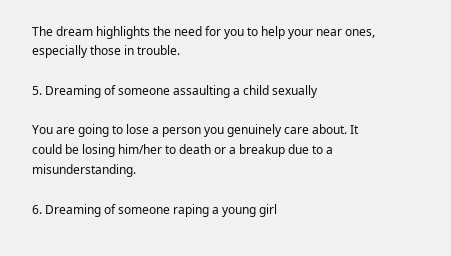The dream highlights the need for you to help your near ones, especially those in trouble.

5. Dreaming of someone assaulting a child sexually

You are going to lose a person you genuinely care about. It could be losing him/her to death or a breakup due to a misunderstanding.

6. Dreaming of someone raping a young girl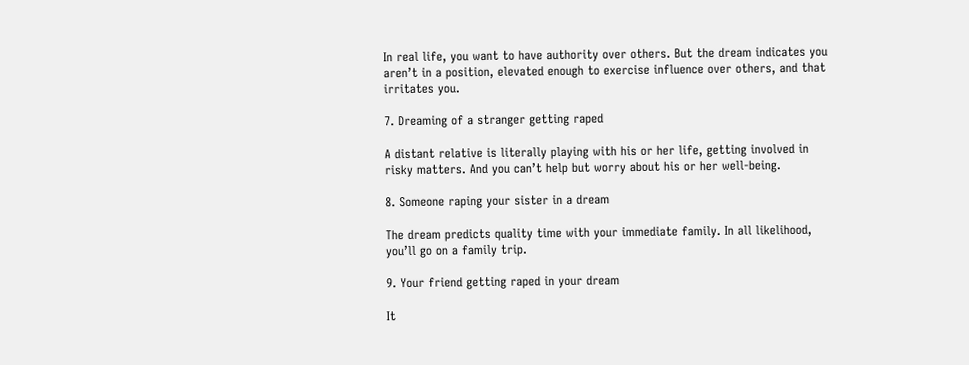In real life, you want to have authority over others. But the dream indicates you aren’t in a position, elevated enough to exercise influence over others, and that irritates you.

7. Dreaming of a stranger getting raped

A distant relative is literally playing with his or her life, getting involved in risky matters. And you can’t help but worry about his or her well-being.

8. Someone raping your sister in a dream

The dream predicts quality time with your immediate family. In all likelihood, you’ll go on a family trip.

9. Your friend getting raped in your dream

It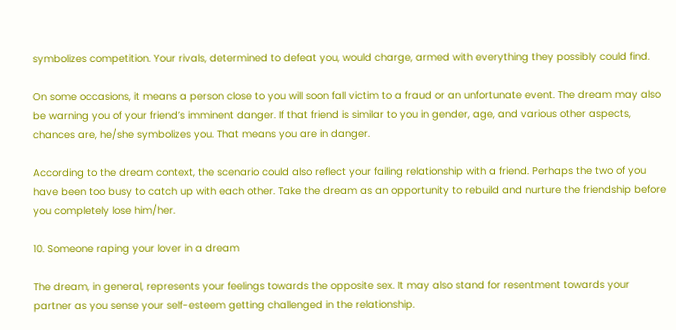symbolizes competition. Your rivals, determined to defeat you, would charge, armed with everything they possibly could find.

On some occasions, it means a person close to you will soon fall victim to a fraud or an unfortunate event. The dream may also be warning you of your friend’s imminent danger. If that friend is similar to you in gender, age, and various other aspects, chances are, he/she symbolizes you. That means you are in danger.

According to the dream context, the scenario could also reflect your failing relationship with a friend. Perhaps the two of you have been too busy to catch up with each other. Take the dream as an opportunity to rebuild and nurture the friendship before you completely lose him/her.

10. Someone raping your lover in a dream

The dream, in general, represents your feelings towards the opposite sex. It may also stand for resentment towards your partner as you sense your self-esteem getting challenged in the relationship.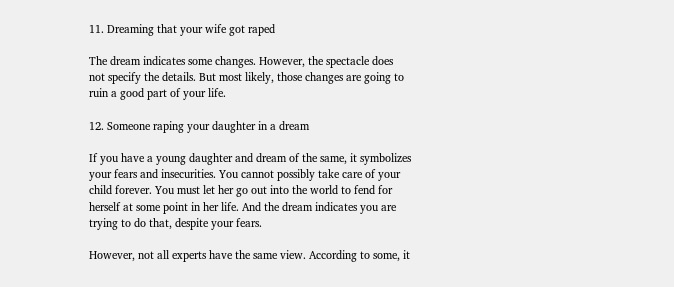11. Dreaming that your wife got raped

The dream indicates some changes. However, the spectacle does not specify the details. But most likely, those changes are going to ruin a good part of your life.

12. Someone raping your daughter in a dream

If you have a young daughter and dream of the same, it symbolizes your fears and insecurities. You cannot possibly take care of your child forever. You must let her go out into the world to fend for herself at some point in her life. And the dream indicates you are trying to do that, despite your fears.

However, not all experts have the same view. According to some, it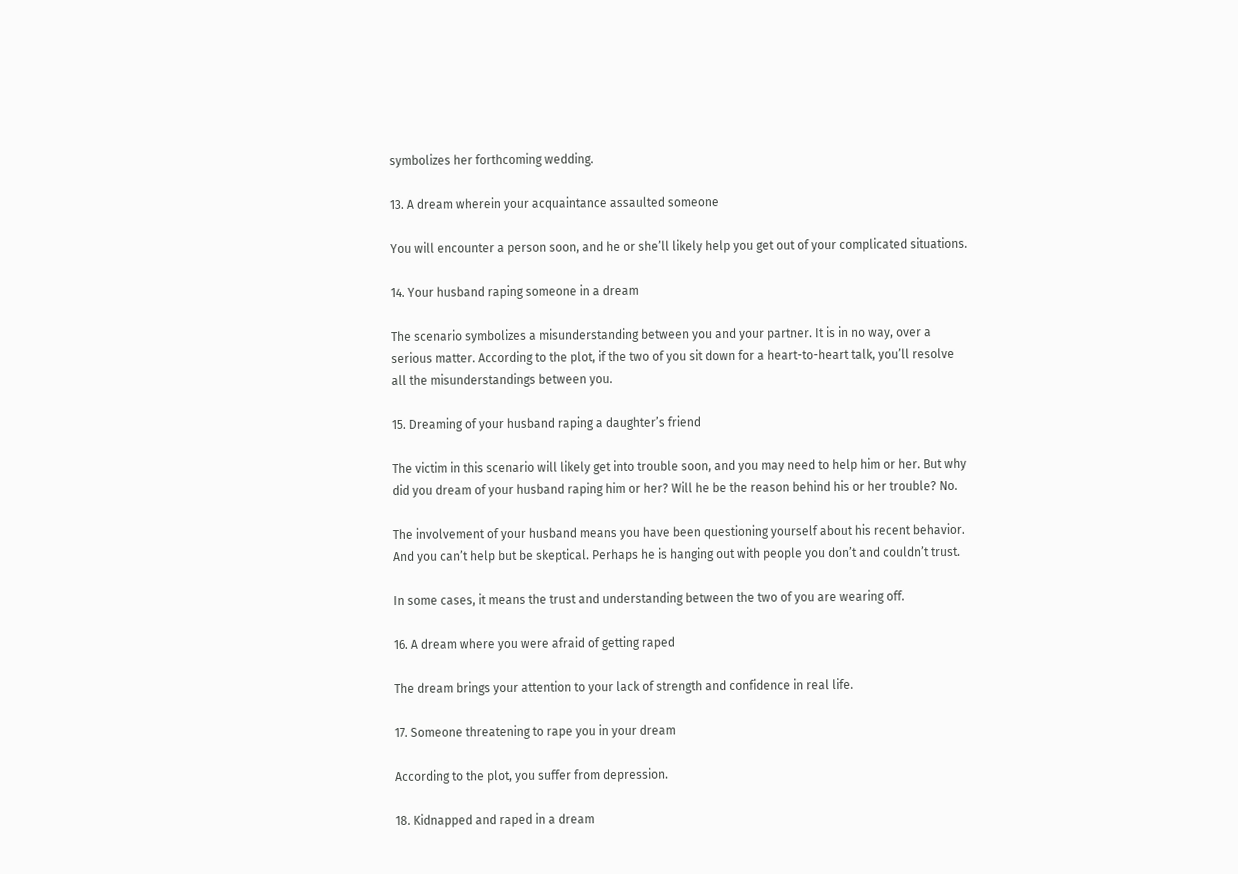symbolizes her forthcoming wedding.

13. A dream wherein your acquaintance assaulted someone

You will encounter a person soon, and he or she’ll likely help you get out of your complicated situations.

14. Your husband raping someone in a dream

The scenario symbolizes a misunderstanding between you and your partner. It is in no way, over a serious matter. According to the plot, if the two of you sit down for a heart-to-heart talk, you’ll resolve all the misunderstandings between you.

15. Dreaming of your husband raping a daughter’s friend

The victim in this scenario will likely get into trouble soon, and you may need to help him or her. But why did you dream of your husband raping him or her? Will he be the reason behind his or her trouble? No.

The involvement of your husband means you have been questioning yourself about his recent behavior. And you can’t help but be skeptical. Perhaps he is hanging out with people you don’t and couldn’t trust.

In some cases, it means the trust and understanding between the two of you are wearing off.

16. A dream where you were afraid of getting raped

The dream brings your attention to your lack of strength and confidence in real life.

17. Someone threatening to rape you in your dream

According to the plot, you suffer from depression.

18. Kidnapped and raped in a dream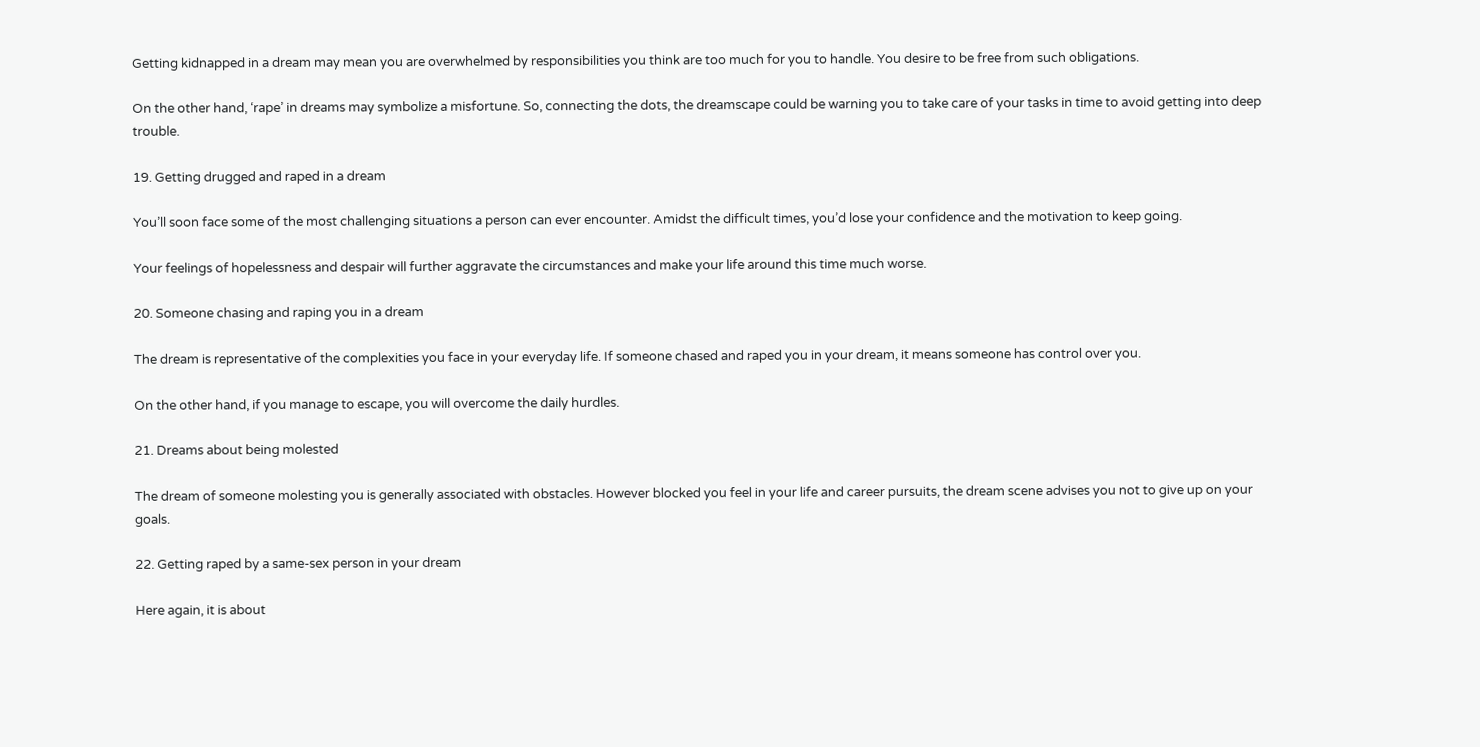Getting kidnapped in a dream may mean you are overwhelmed by responsibilities you think are too much for you to handle. You desire to be free from such obligations.

On the other hand, ‘rape’ in dreams may symbolize a misfortune. So, connecting the dots, the dreamscape could be warning you to take care of your tasks in time to avoid getting into deep trouble.

19. Getting drugged and raped in a dream

You’ll soon face some of the most challenging situations a person can ever encounter. Amidst the difficult times, you’d lose your confidence and the motivation to keep going.

Your feelings of hopelessness and despair will further aggravate the circumstances and make your life around this time much worse.

20. Someone chasing and raping you in a dream

The dream is representative of the complexities you face in your everyday life. If someone chased and raped you in your dream, it means someone has control over you.

On the other hand, if you manage to escape, you will overcome the daily hurdles.

21. Dreams about being molested

The dream of someone molesting you is generally associated with obstacles. However blocked you feel in your life and career pursuits, the dream scene advises you not to give up on your goals.

22. Getting raped by a same-sex person in your dream

Here again, it is about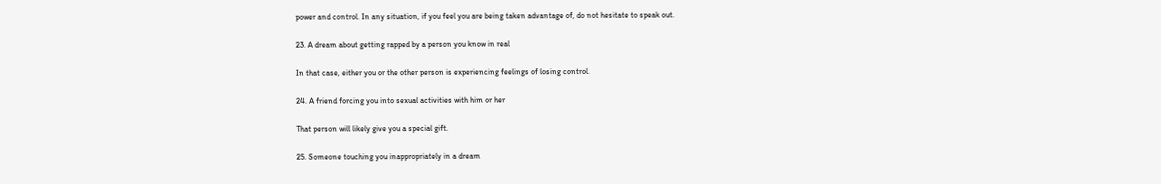power and control. In any situation, if you feel you are being taken advantage of, do not hesitate to speak out.

23. A dream about getting rapped by a person you know in real

In that case, either you or the other person is experiencing feelings of losing control.

24. A friend forcing you into sexual activities with him or her

That person will likely give you a special gift.

25. Someone touching you inappropriately in a dream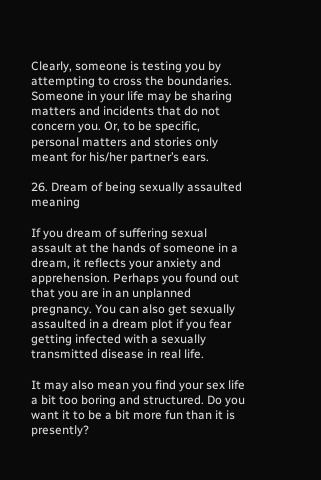Clearly, someone is testing you by attempting to cross the boundaries. Someone in your life may be sharing matters and incidents that do not concern you. Or, to be specific, personal matters and stories only meant for his/her partner’s ears.

26. Dream of being sexually assaulted meaning

If you dream of suffering sexual assault at the hands of someone in a dream, it reflects your anxiety and apprehension. Perhaps you found out that you are in an unplanned pregnancy. You can also get sexually assaulted in a dream plot if you fear getting infected with a sexually transmitted disease in real life.

It may also mean you find your sex life a bit too boring and structured. Do you want it to be a bit more fun than it is presently?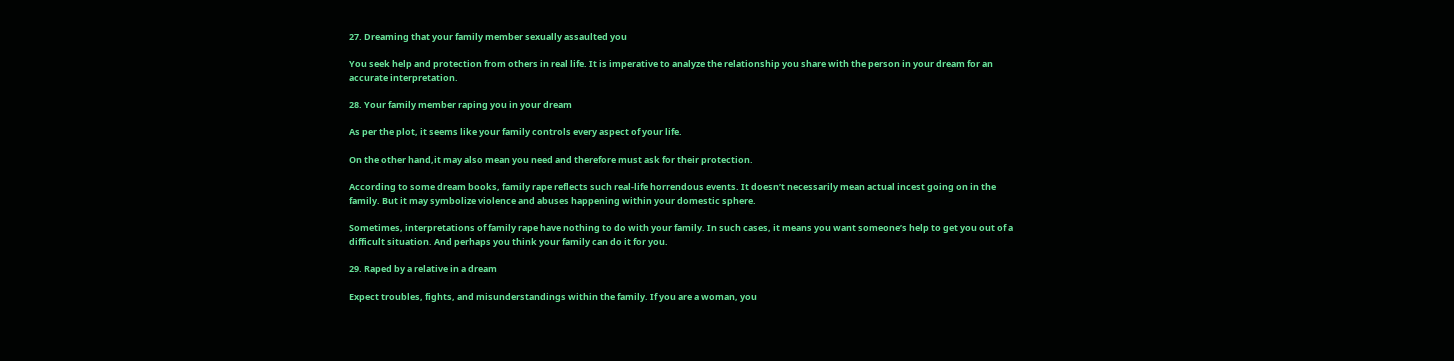27. Dreaming that your family member sexually assaulted you

You seek help and protection from others in real life. It is imperative to analyze the relationship you share with the person in your dream for an accurate interpretation.

28. Your family member raping you in your dream

As per the plot, it seems like your family controls every aspect of your life.

On the other hand,it may also mean you need and therefore must ask for their protection.

According to some dream books, family rape reflects such real-life horrendous events. It doesn’t necessarily mean actual incest going on in the family. But it may symbolize violence and abuses happening within your domestic sphere.

Sometimes, interpretations of family rape have nothing to do with your family. In such cases, it means you want someone’s help to get you out of a difficult situation. And perhaps you think your family can do it for you.

29. Raped by a relative in a dream

Expect troubles, fights, and misunderstandings within the family. If you are a woman, you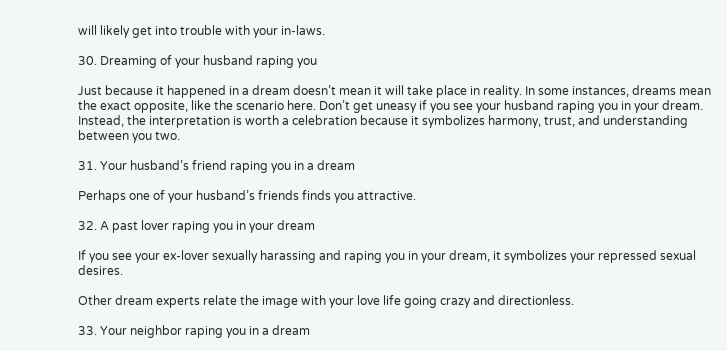will likely get into trouble with your in-laws.

30. Dreaming of your husband raping you

Just because it happened in a dream doesn’t mean it will take place in reality. In some instances, dreams mean the exact opposite, like the scenario here. Don’t get uneasy if you see your husband raping you in your dream. Instead, the interpretation is worth a celebration because it symbolizes harmony, trust, and understanding between you two.

31. Your husband’s friend raping you in a dream

Perhaps one of your husband’s friends finds you attractive.

32. A past lover raping you in your dream

If you see your ex-lover sexually harassing and raping you in your dream, it symbolizes your repressed sexual desires.

Other dream experts relate the image with your love life going crazy and directionless.

33. Your neighbor raping you in a dream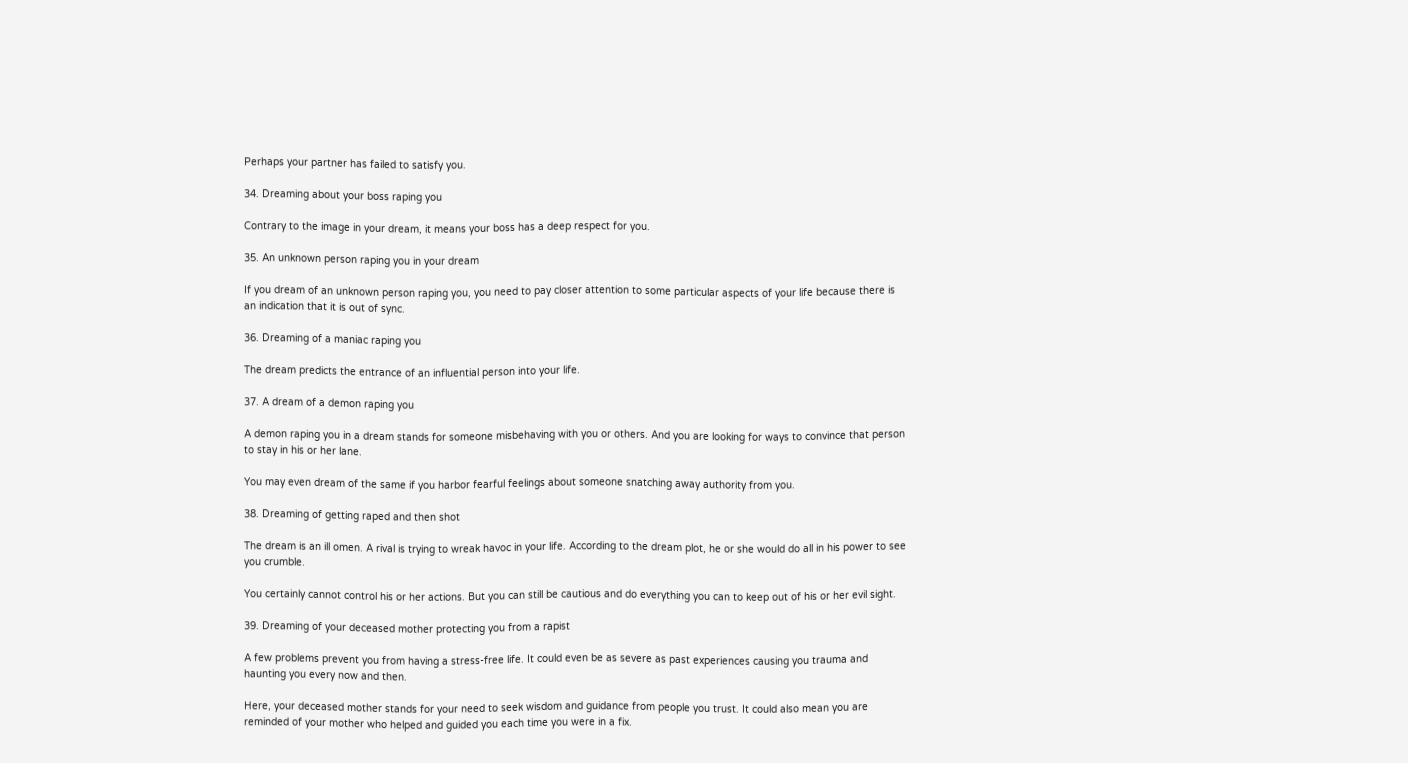Perhaps your partner has failed to satisfy you.

34. Dreaming about your boss raping you

Contrary to the image in your dream, it means your boss has a deep respect for you.

35. An unknown person raping you in your dream

If you dream of an unknown person raping you, you need to pay closer attention to some particular aspects of your life because there is an indication that it is out of sync.

36. Dreaming of a maniac raping you

The dream predicts the entrance of an influential person into your life.

37. A dream of a demon raping you

A demon raping you in a dream stands for someone misbehaving with you or others. And you are looking for ways to convince that person to stay in his or her lane.

You may even dream of the same if you harbor fearful feelings about someone snatching away authority from you.

38. Dreaming of getting raped and then shot

The dream is an ill omen. A rival is trying to wreak havoc in your life. According to the dream plot, he or she would do all in his power to see you crumble.

You certainly cannot control his or her actions. But you can still be cautious and do everything you can to keep out of his or her evil sight.

39. Dreaming of your deceased mother protecting you from a rapist

A few problems prevent you from having a stress-free life. It could even be as severe as past experiences causing you trauma and haunting you every now and then.

Here, your deceased mother stands for your need to seek wisdom and guidance from people you trust. It could also mean you are reminded of your mother who helped and guided you each time you were in a fix.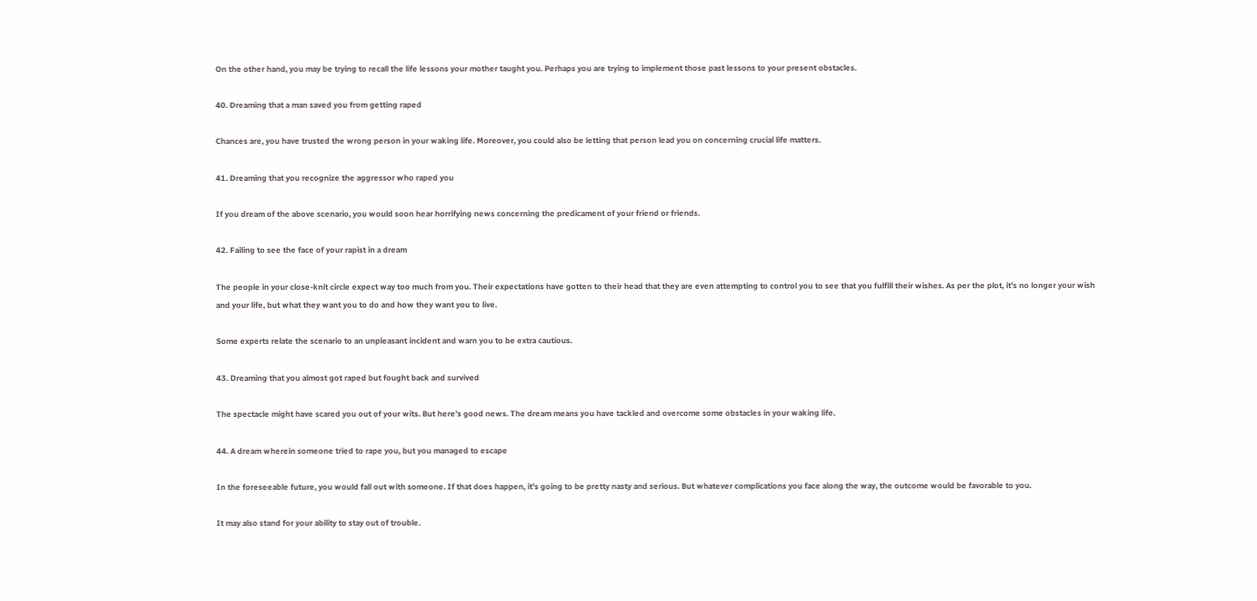On the other hand, you may be trying to recall the life lessons your mother taught you. Perhaps you are trying to implement those past lessons to your present obstacles.

40. Dreaming that a man saved you from getting raped

Chances are, you have trusted the wrong person in your waking life. Moreover, you could also be letting that person lead you on concerning crucial life matters.

41. Dreaming that you recognize the aggressor who raped you

If you dream of the above scenario, you would soon hear horrifying news concerning the predicament of your friend or friends.

42. Failing to see the face of your rapist in a dream

The people in your close-knit circle expect way too much from you. Their expectations have gotten to their head that they are even attempting to control you to see that you fulfill their wishes. As per the plot, it’s no longer your wish and your life, but what they want you to do and how they want you to live.

Some experts relate the scenario to an unpleasant incident and warn you to be extra cautious.

43. Dreaming that you almost got raped but fought back and survived

The spectacle might have scared you out of your wits. But here’s good news. The dream means you have tackled and overcome some obstacles in your waking life.

44. A dream wherein someone tried to rape you, but you managed to escape

In the foreseeable future, you would fall out with someone. If that does happen, it’s going to be pretty nasty and serious. But whatever complications you face along the way, the outcome would be favorable to you.

It may also stand for your ability to stay out of trouble.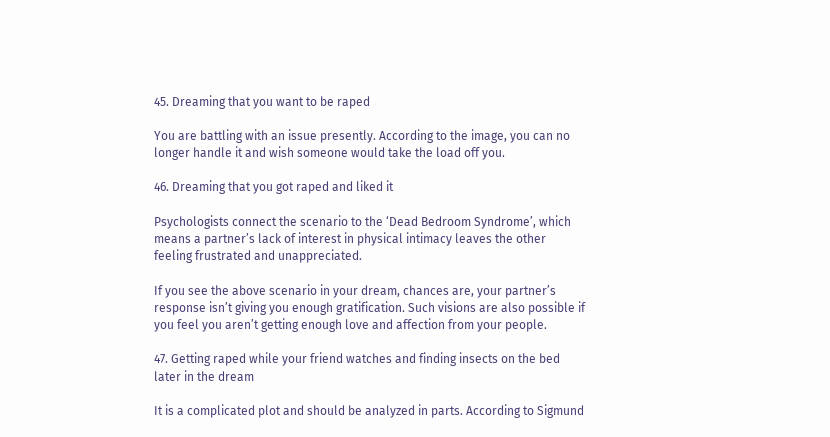45. Dreaming that you want to be raped

You are battling with an issue presently. According to the image, you can no longer handle it and wish someone would take the load off you.

46. Dreaming that you got raped and liked it

Psychologists connect the scenario to the ‘Dead Bedroom Syndrome’, which means a partner’s lack of interest in physical intimacy leaves the other feeling frustrated and unappreciated.

If you see the above scenario in your dream, chances are, your partner’s response isn’t giving you enough gratification. Such visions are also possible if you feel you aren’t getting enough love and affection from your people.

47. Getting raped while your friend watches and finding insects on the bed later in the dream

It is a complicated plot and should be analyzed in parts. According to Sigmund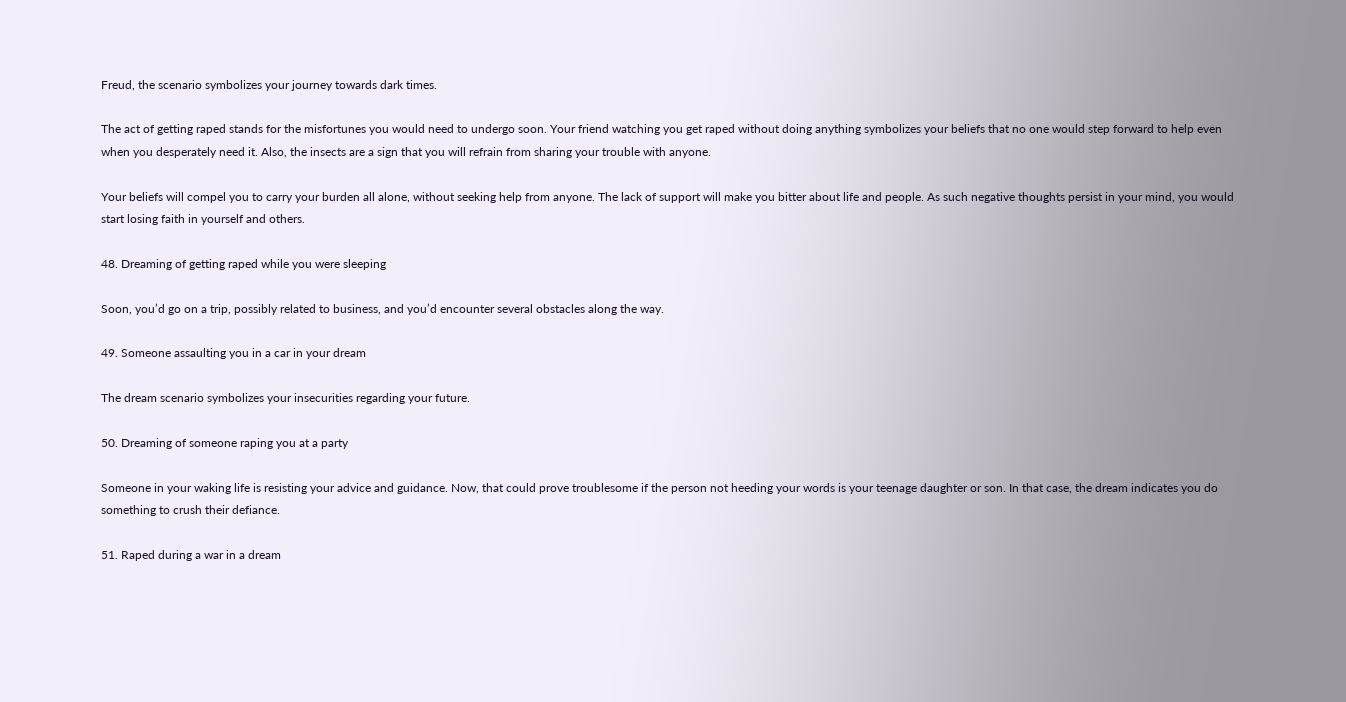Freud, the scenario symbolizes your journey towards dark times.

The act of getting raped stands for the misfortunes you would need to undergo soon. Your friend watching you get raped without doing anything symbolizes your beliefs that no one would step forward to help even when you desperately need it. Also, the insects are a sign that you will refrain from sharing your trouble with anyone.

Your beliefs will compel you to carry your burden all alone, without seeking help from anyone. The lack of support will make you bitter about life and people. As such negative thoughts persist in your mind, you would start losing faith in yourself and others.

48. Dreaming of getting raped while you were sleeping

Soon, you’d go on a trip, possibly related to business, and you’d encounter several obstacles along the way.

49. Someone assaulting you in a car in your dream

The dream scenario symbolizes your insecurities regarding your future.

50. Dreaming of someone raping you at a party

Someone in your waking life is resisting your advice and guidance. Now, that could prove troublesome if the person not heeding your words is your teenage daughter or son. In that case, the dream indicates you do something to crush their defiance.

51. Raped during a war in a dream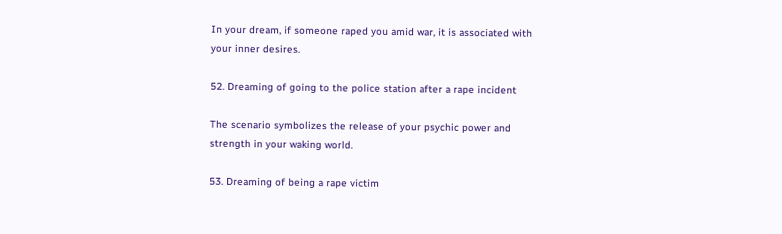In your dream, if someone raped you amid war, it is associated with your inner desires.

52. Dreaming of going to the police station after a rape incident

The scenario symbolizes the release of your psychic power and strength in your waking world.

53. Dreaming of being a rape victim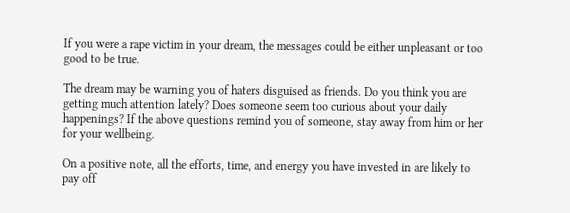If you were a rape victim in your dream, the messages could be either unpleasant or too good to be true.

The dream may be warning you of haters disguised as friends. Do you think you are getting much attention lately? Does someone seem too curious about your daily happenings? If the above questions remind you of someone, stay away from him or her for your wellbeing.

On a positive note, all the efforts, time, and energy you have invested in are likely to pay off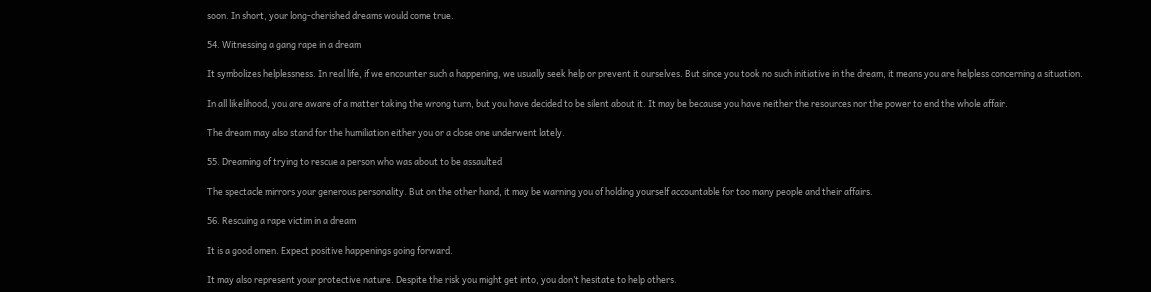soon. In short, your long-cherished dreams would come true.

54. Witnessing a gang rape in a dream

It symbolizes helplessness. In real life, if we encounter such a happening, we usually seek help or prevent it ourselves. But since you took no such initiative in the dream, it means you are helpless concerning a situation.

In all likelihood, you are aware of a matter taking the wrong turn, but you have decided to be silent about it. It may be because you have neither the resources nor the power to end the whole affair.

The dream may also stand for the humiliation either you or a close one underwent lately.

55. Dreaming of trying to rescue a person who was about to be assaulted

The spectacle mirrors your generous personality. But on the other hand, it may be warning you of holding yourself accountable for too many people and their affairs.

56. Rescuing a rape victim in a dream

It is a good omen. Expect positive happenings going forward.

It may also represent your protective nature. Despite the risk you might get into, you don’t hesitate to help others.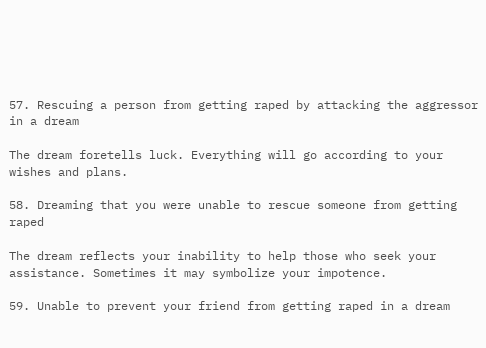57. Rescuing a person from getting raped by attacking the aggressor in a dream

The dream foretells luck. Everything will go according to your wishes and plans.

58. Dreaming that you were unable to rescue someone from getting raped

The dream reflects your inability to help those who seek your assistance. Sometimes it may symbolize your impotence.

59. Unable to prevent your friend from getting raped in a dream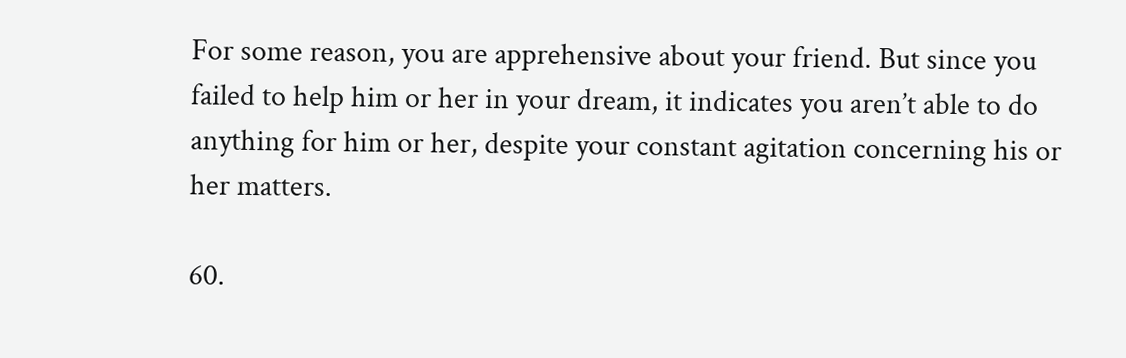For some reason, you are apprehensive about your friend. But since you failed to help him or her in your dream, it indicates you aren’t able to do anything for him or her, despite your constant agitation concerning his or her matters.

60.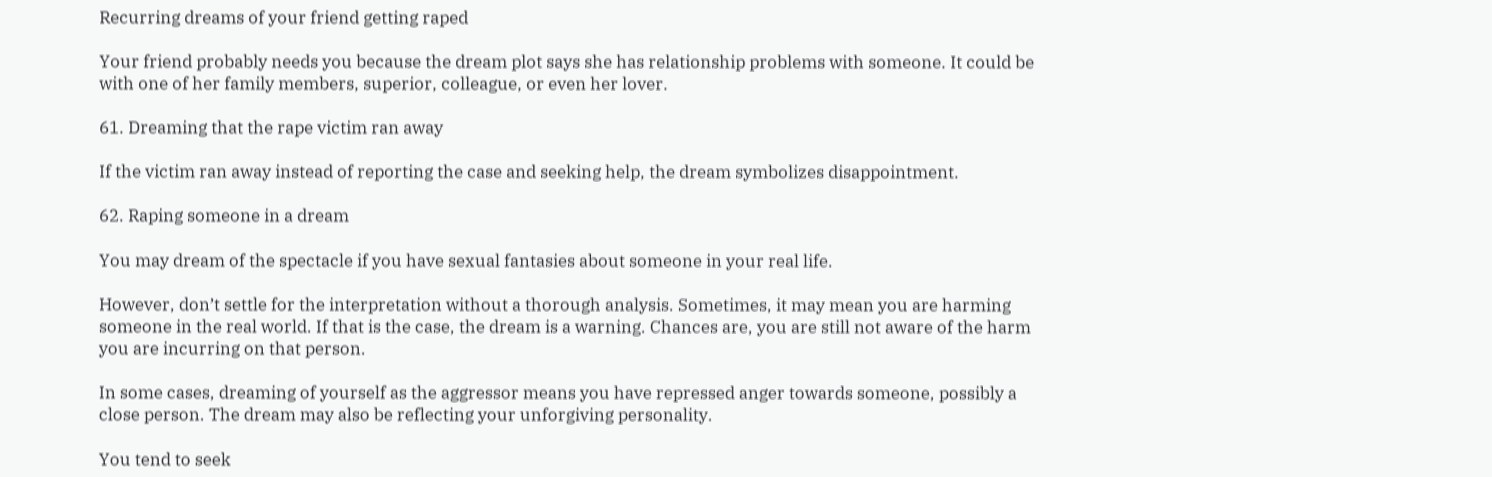Recurring dreams of your friend getting raped

Your friend probably needs you because the dream plot says she has relationship problems with someone. It could be with one of her family members, superior, colleague, or even her lover.

61. Dreaming that the rape victim ran away

If the victim ran away instead of reporting the case and seeking help, the dream symbolizes disappointment.

62. Raping someone in a dream

You may dream of the spectacle if you have sexual fantasies about someone in your real life.

However, don’t settle for the interpretation without a thorough analysis. Sometimes, it may mean you are harming someone in the real world. If that is the case, the dream is a warning. Chances are, you are still not aware of the harm you are incurring on that person.

In some cases, dreaming of yourself as the aggressor means you have repressed anger towards someone, possibly a close person. The dream may also be reflecting your unforgiving personality.

You tend to seek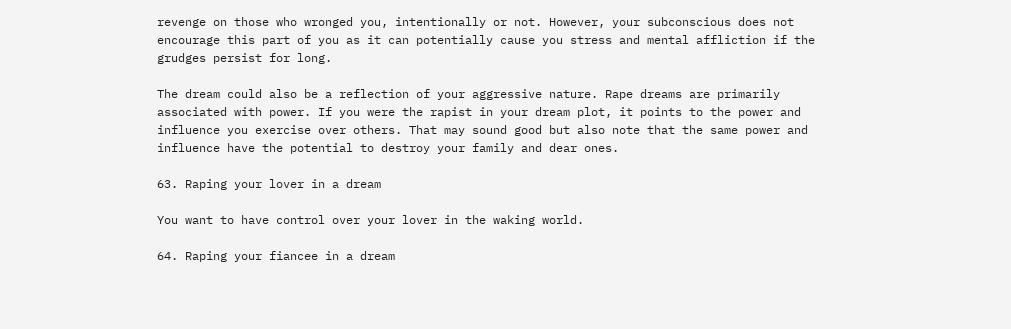revenge on those who wronged you, intentionally or not. However, your subconscious does not encourage this part of you as it can potentially cause you stress and mental affliction if the grudges persist for long.

The dream could also be a reflection of your aggressive nature. Rape dreams are primarily associated with power. If you were the rapist in your dream plot, it points to the power and influence you exercise over others. That may sound good but also note that the same power and influence have the potential to destroy your family and dear ones.

63. Raping your lover in a dream

You want to have control over your lover in the waking world.

64. Raping your fiancee in a dream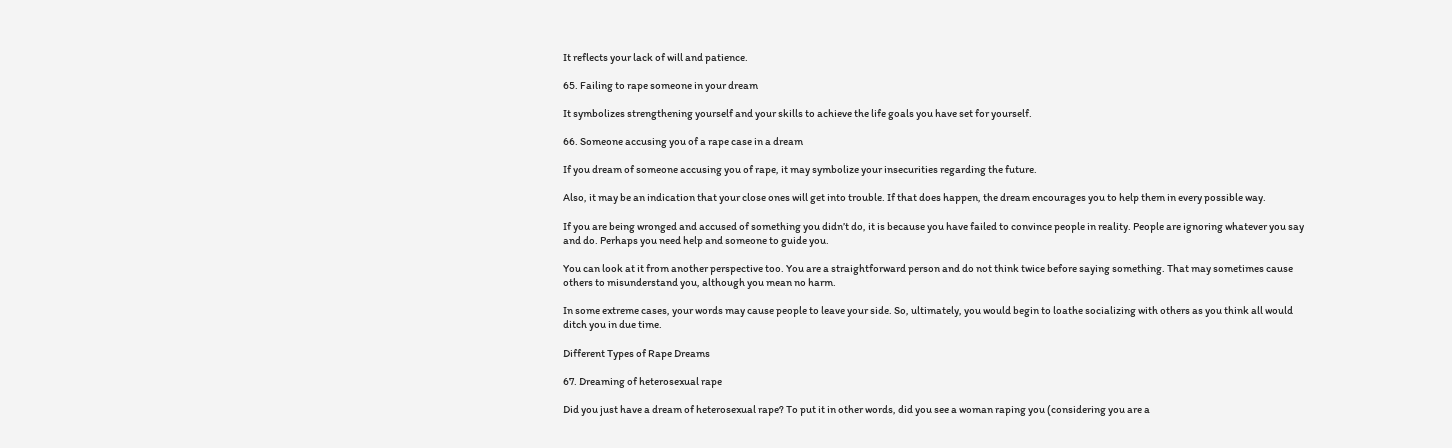It reflects your lack of will and patience.

65. Failing to rape someone in your dream

It symbolizes strengthening yourself and your skills to achieve the life goals you have set for yourself.

66. Someone accusing you of a rape case in a dream

If you dream of someone accusing you of rape, it may symbolize your insecurities regarding the future.

Also, it may be an indication that your close ones will get into trouble. If that does happen, the dream encourages you to help them in every possible way.

If you are being wronged and accused of something you didn’t do, it is because you have failed to convince people in reality. People are ignoring whatever you say and do. Perhaps you need help and someone to guide you.

You can look at it from another perspective too. You are a straightforward person and do not think twice before saying something. That may sometimes cause others to misunderstand you, although you mean no harm.

In some extreme cases, your words may cause people to leave your side. So, ultimately, you would begin to loathe socializing with others as you think all would ditch you in due time.

Different Types of Rape Dreams

67. Dreaming of heterosexual rape

Did you just have a dream of heterosexual rape? To put it in other words, did you see a woman raping you (considering you are a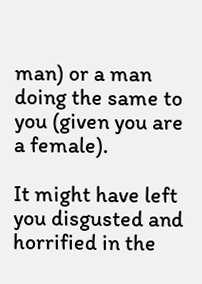man) or a man doing the same to you (given you are a female).

It might have left you disgusted and horrified in the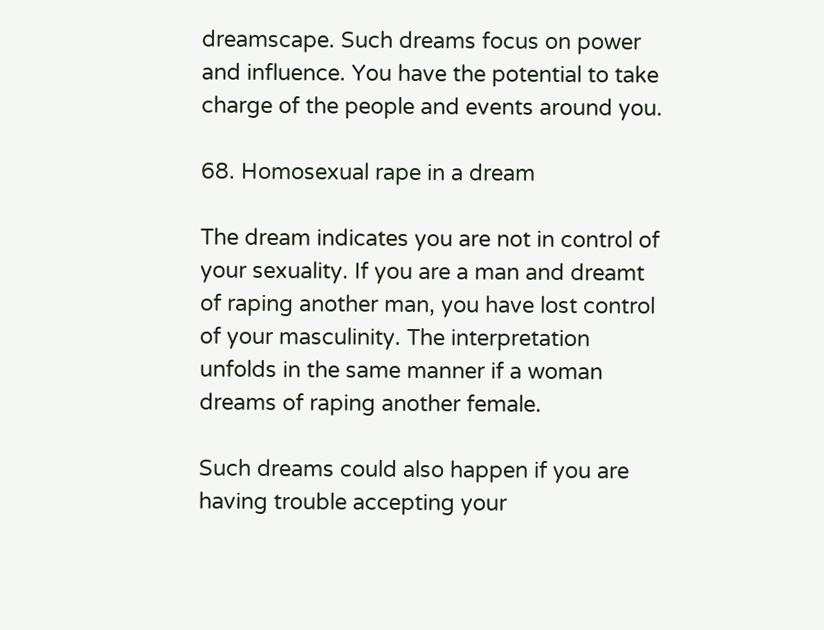dreamscape. Such dreams focus on power and influence. You have the potential to take charge of the people and events around you.

68. Homosexual rape in a dream

The dream indicates you are not in control of your sexuality. If you are a man and dreamt of raping another man, you have lost control of your masculinity. The interpretation unfolds in the same manner if a woman dreams of raping another female.

Such dreams could also happen if you are having trouble accepting your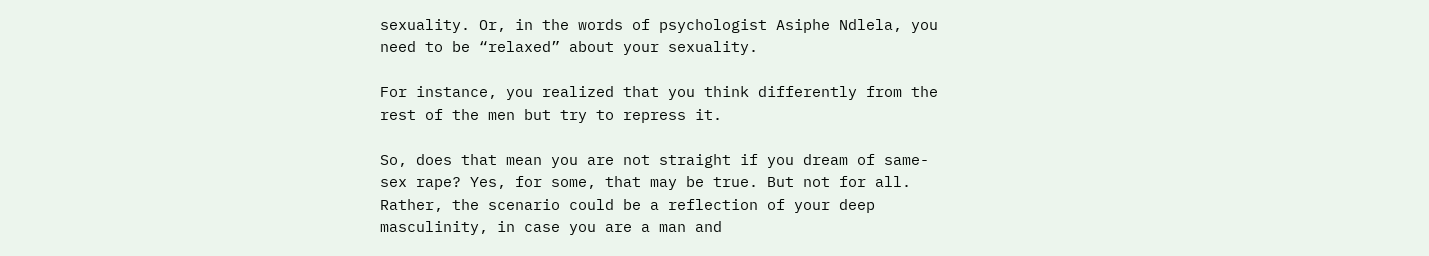sexuality. Or, in the words of psychologist Asiphe Ndlela, you need to be “relaxed” about your sexuality.

For instance, you realized that you think differently from the rest of the men but try to repress it.

So, does that mean you are not straight if you dream of same-sex rape? Yes, for some, that may be true. But not for all. Rather, the scenario could be a reflection of your deep masculinity, in case you are a man and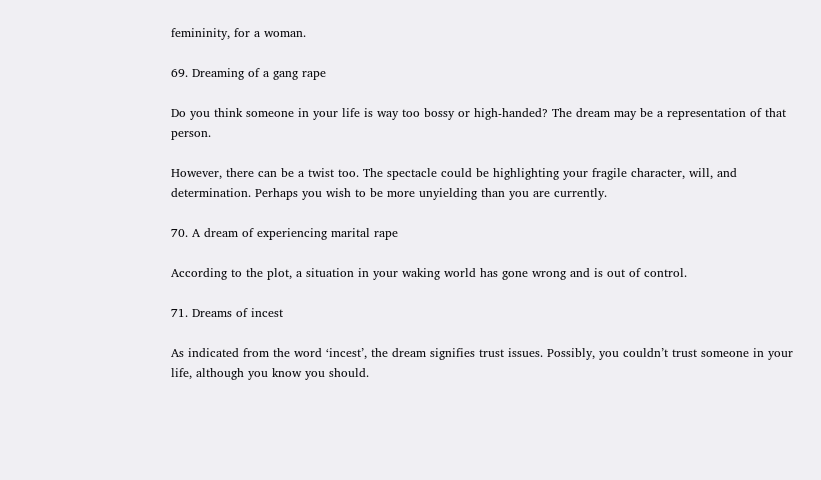femininity, for a woman.

69. Dreaming of a gang rape

Do you think someone in your life is way too bossy or high-handed? The dream may be a representation of that person.

However, there can be a twist too. The spectacle could be highlighting your fragile character, will, and determination. Perhaps you wish to be more unyielding than you are currently.

70. A dream of experiencing marital rape

According to the plot, a situation in your waking world has gone wrong and is out of control.

71. Dreams of incest

As indicated from the word ‘incest’, the dream signifies trust issues. Possibly, you couldn’t trust someone in your life, although you know you should.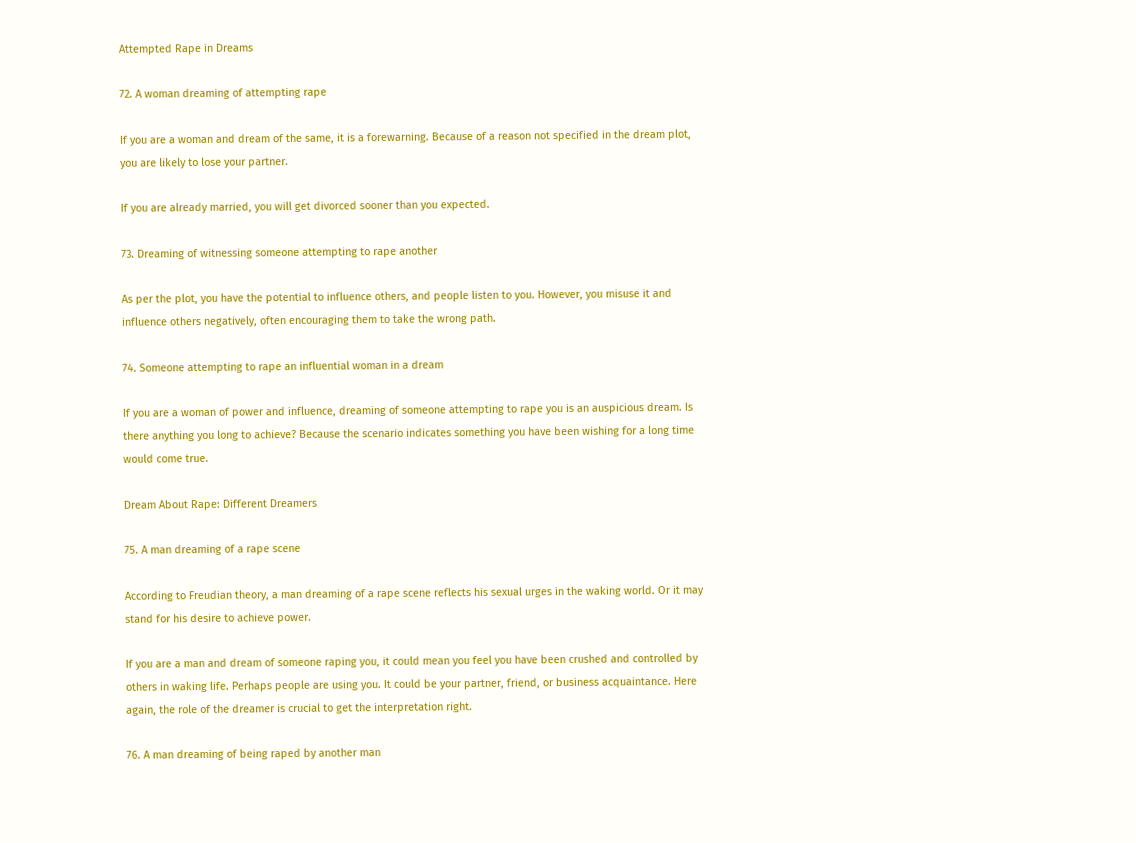Attempted Rape in Dreams

72. A woman dreaming of attempting rape

If you are a woman and dream of the same, it is a forewarning. Because of a reason not specified in the dream plot, you are likely to lose your partner.

If you are already married, you will get divorced sooner than you expected.

73. Dreaming of witnessing someone attempting to rape another

As per the plot, you have the potential to influence others, and people listen to you. However, you misuse it and influence others negatively, often encouraging them to take the wrong path.

74. Someone attempting to rape an influential woman in a dream

If you are a woman of power and influence, dreaming of someone attempting to rape you is an auspicious dream. Is there anything you long to achieve? Because the scenario indicates something you have been wishing for a long time would come true.

Dream About Rape: Different Dreamers

75. A man dreaming of a rape scene

According to Freudian theory, a man dreaming of a rape scene reflects his sexual urges in the waking world. Or it may stand for his desire to achieve power.

If you are a man and dream of someone raping you, it could mean you feel you have been crushed and controlled by others in waking life. Perhaps people are using you. It could be your partner, friend, or business acquaintance. Here again, the role of the dreamer is crucial to get the interpretation right.

76. A man dreaming of being raped by another man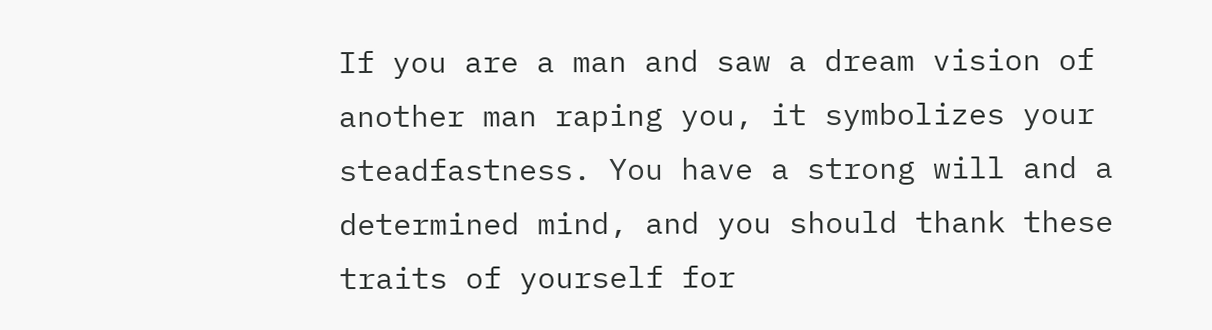If you are a man and saw a dream vision of another man raping you, it symbolizes your steadfastness. You have a strong will and a determined mind, and you should thank these traits of yourself for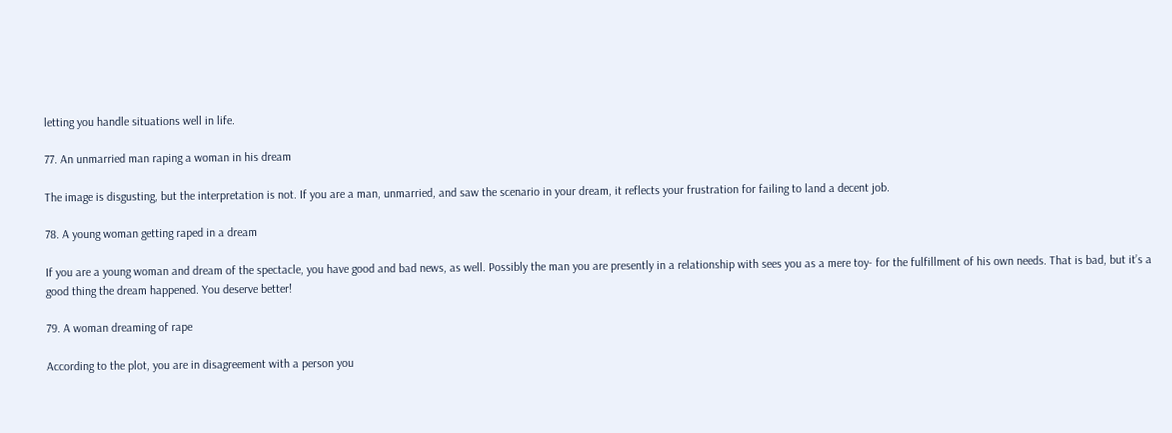letting you handle situations well in life.

77. An unmarried man raping a woman in his dream

The image is disgusting, but the interpretation is not. If you are a man, unmarried, and saw the scenario in your dream, it reflects your frustration for failing to land a decent job.

78. A young woman getting raped in a dream

If you are a young woman and dream of the spectacle, you have good and bad news, as well. Possibly the man you are presently in a relationship with sees you as a mere toy- for the fulfillment of his own needs. That is bad, but it’s a good thing the dream happened. You deserve better!

79. A woman dreaming of rape

According to the plot, you are in disagreement with a person you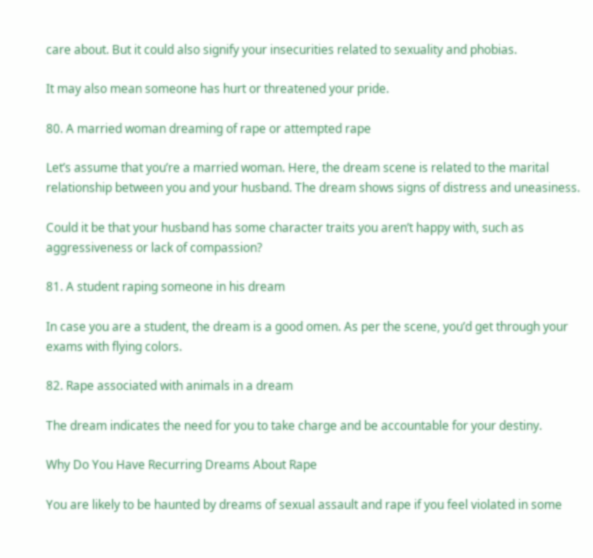care about. But it could also signify your insecurities related to sexuality and phobias.

It may also mean someone has hurt or threatened your pride.

80. A married woman dreaming of rape or attempted rape

Let’s assume that you’re a married woman. Here, the dream scene is related to the marital relationship between you and your husband. The dream shows signs of distress and uneasiness.

Could it be that your husband has some character traits you aren’t happy with, such as aggressiveness or lack of compassion?

81. A student raping someone in his dream

In case you are a student, the dream is a good omen. As per the scene, you’d get through your exams with flying colors.

82. Rape associated with animals in a dream

The dream indicates the need for you to take charge and be accountable for your destiny.

Why Do You Have Recurring Dreams About Rape

You are likely to be haunted by dreams of sexual assault and rape if you feel violated in some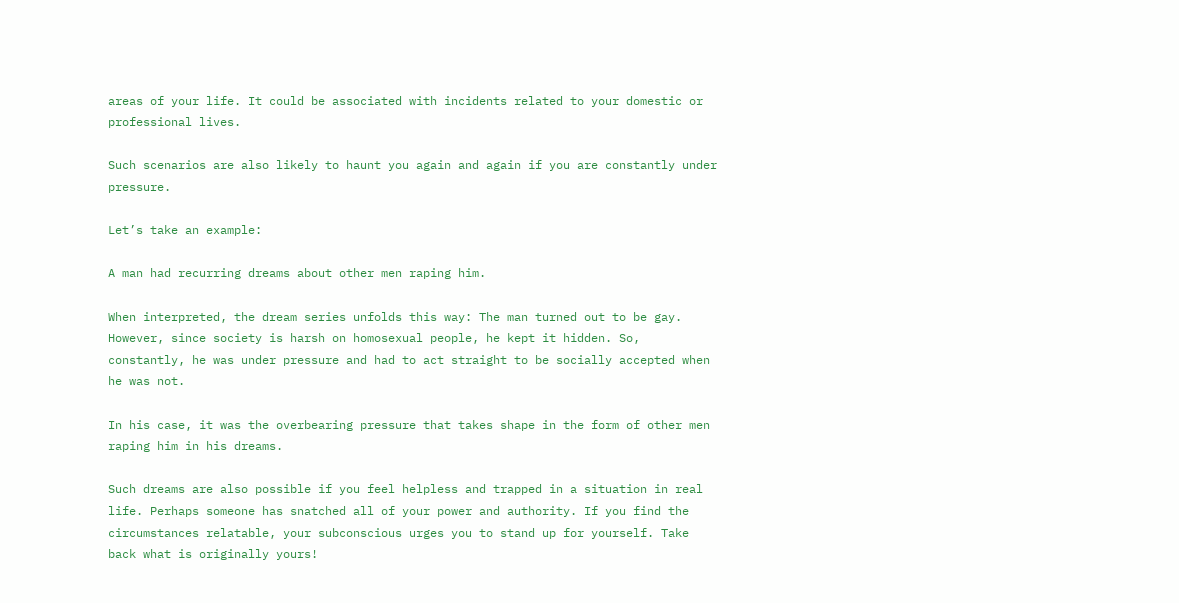areas of your life. It could be associated with incidents related to your domestic or professional lives.

Such scenarios are also likely to haunt you again and again if you are constantly under pressure.

Let’s take an example:

A man had recurring dreams about other men raping him.

When interpreted, the dream series unfolds this way: The man turned out to be gay. However, since society is harsh on homosexual people, he kept it hidden. So, constantly, he was under pressure and had to act straight to be socially accepted when he was not.

In his case, it was the overbearing pressure that takes shape in the form of other men raping him in his dreams.

Such dreams are also possible if you feel helpless and trapped in a situation in real life. Perhaps someone has snatched all of your power and authority. If you find the circumstances relatable, your subconscious urges you to stand up for yourself. Take back what is originally yours!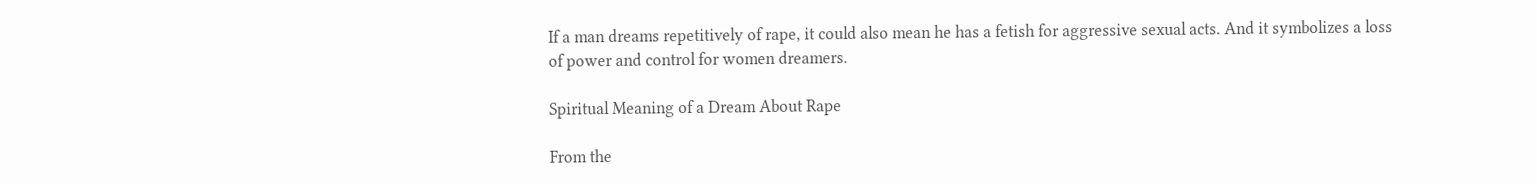If a man dreams repetitively of rape, it could also mean he has a fetish for aggressive sexual acts. And it symbolizes a loss of power and control for women dreamers.

Spiritual Meaning of a Dream About Rape

From the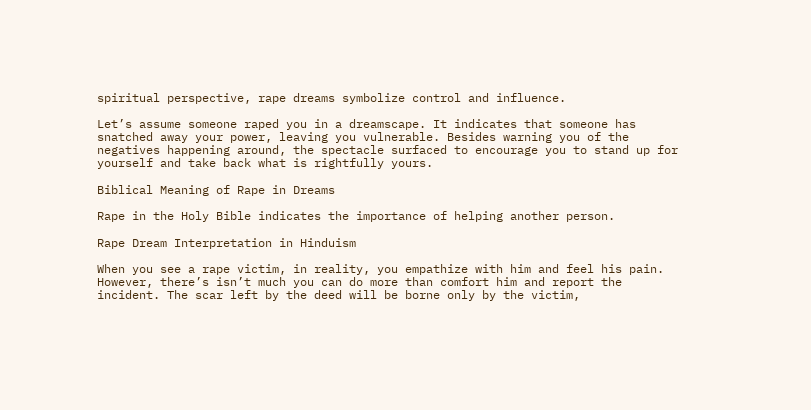spiritual perspective, rape dreams symbolize control and influence.

Let’s assume someone raped you in a dreamscape. It indicates that someone has snatched away your power, leaving you vulnerable. Besides warning you of the negatives happening around, the spectacle surfaced to encourage you to stand up for yourself and take back what is rightfully yours.

Biblical Meaning of Rape in Dreams

Rape in the Holy Bible indicates the importance of helping another person.

Rape Dream Interpretation in Hinduism

When you see a rape victim, in reality, you empathize with him and feel his pain. However, there’s isn’t much you can do more than comfort him and report the incident. The scar left by the deed will be borne only by the victim,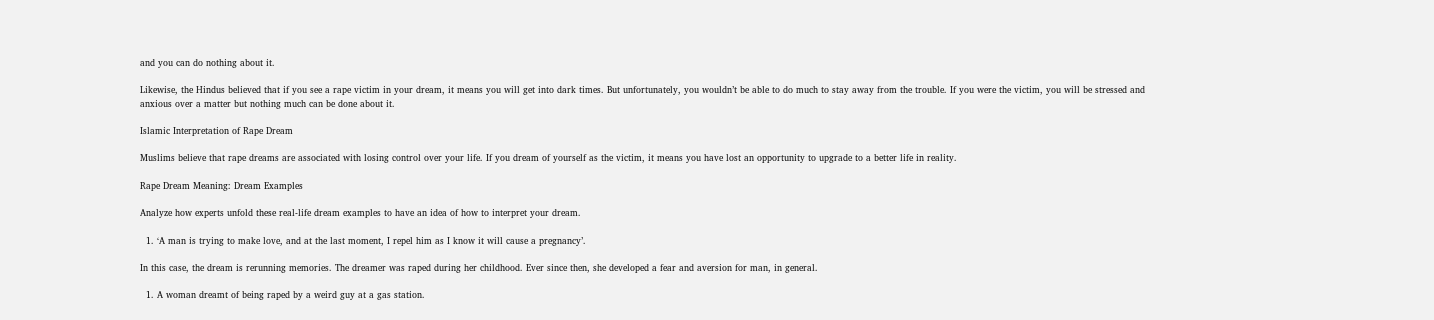and you can do nothing about it.

Likewise, the Hindus believed that if you see a rape victim in your dream, it means you will get into dark times. But unfortunately, you wouldn’t be able to do much to stay away from the trouble. If you were the victim, you will be stressed and anxious over a matter but nothing much can be done about it.

Islamic Interpretation of Rape Dream

Muslims believe that rape dreams are associated with losing control over your life. If you dream of yourself as the victim, it means you have lost an opportunity to upgrade to a better life in reality.

Rape Dream Meaning: Dream Examples

Analyze how experts unfold these real-life dream examples to have an idea of how to interpret your dream.

  1. ‘A man is trying to make love, and at the last moment, I repel him as I know it will cause a pregnancy’.

In this case, the dream is rerunning memories. The dreamer was raped during her childhood. Ever since then, she developed a fear and aversion for man, in general.

  1. A woman dreamt of being raped by a weird guy at a gas station.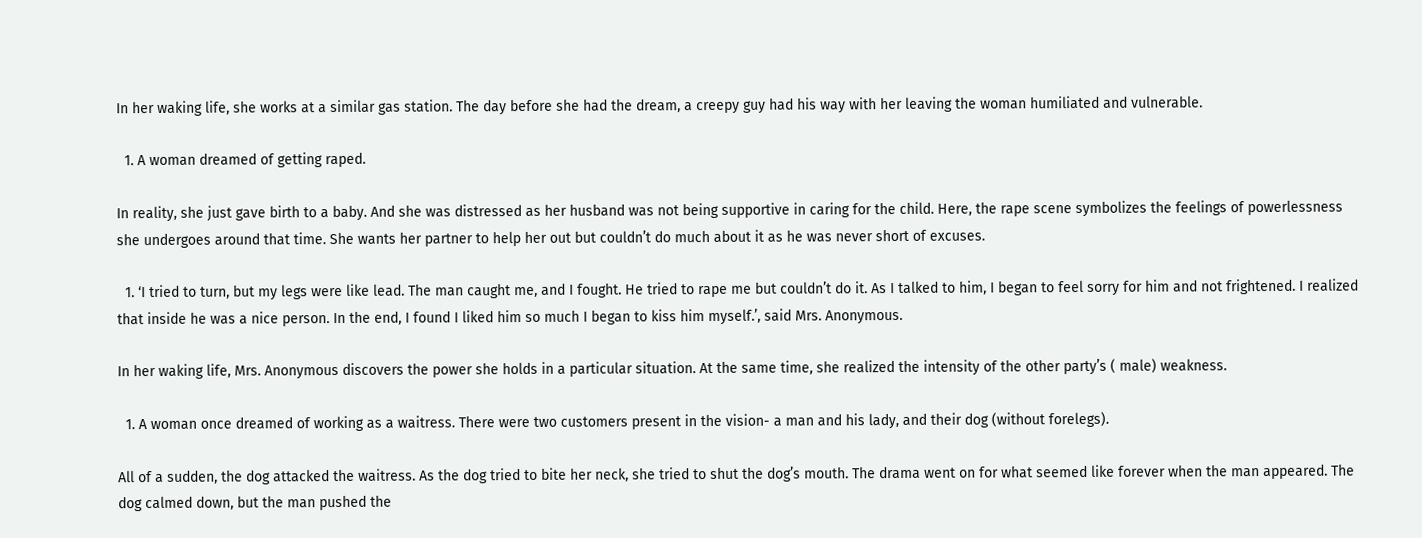In her waking life, she works at a similar gas station. The day before she had the dream, a creepy guy had his way with her leaving the woman humiliated and vulnerable.

  1. A woman dreamed of getting raped.

In reality, she just gave birth to a baby. And she was distressed as her husband was not being supportive in caring for the child. Here, the rape scene symbolizes the feelings of powerlessness she undergoes around that time. She wants her partner to help her out but couldn’t do much about it as he was never short of excuses.

  1. ‘I tried to turn, but my legs were like lead. The man caught me, and I fought. He tried to rape me but couldn’t do it. As I talked to him, I began to feel sorry for him and not frightened. I realized that inside he was a nice person. In the end, I found I liked him so much I began to kiss him myself.’, said Mrs. Anonymous.

In her waking life, Mrs. Anonymous discovers the power she holds in a particular situation. At the same time, she realized the intensity of the other party’s ( male) weakness.

  1. A woman once dreamed of working as a waitress. There were two customers present in the vision- a man and his lady, and their dog (without forelegs).

All of a sudden, the dog attacked the waitress. As the dog tried to bite her neck, she tried to shut the dog’s mouth. The drama went on for what seemed like forever when the man appeared. The dog calmed down, but the man pushed the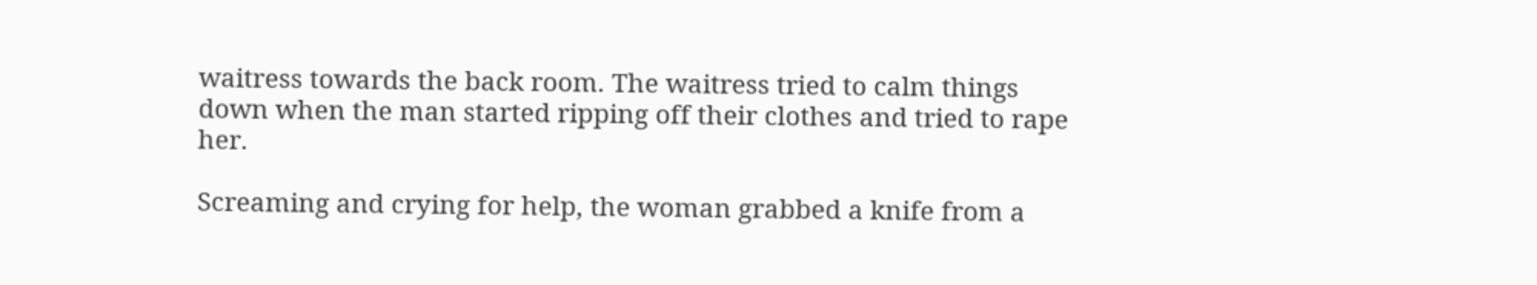waitress towards the back room. The waitress tried to calm things down when the man started ripping off their clothes and tried to rape her.

Screaming and crying for help, the woman grabbed a knife from a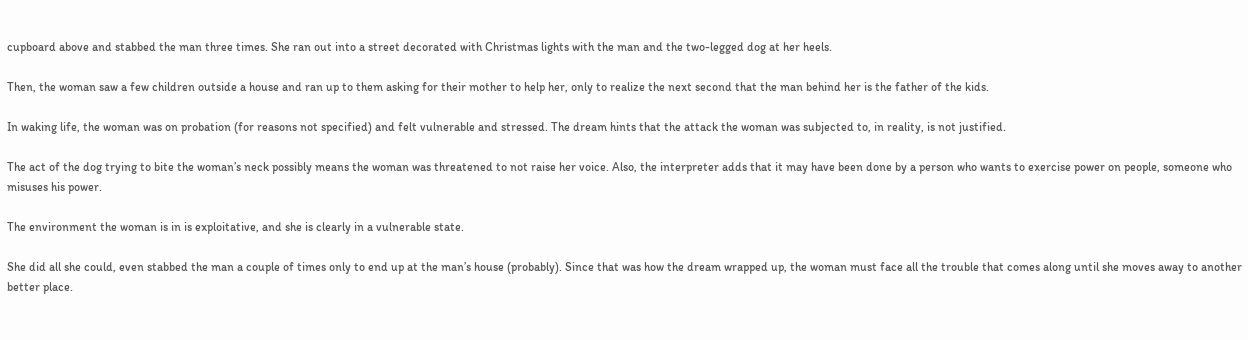cupboard above and stabbed the man three times. She ran out into a street decorated with Christmas lights with the man and the two-legged dog at her heels.

Then, the woman saw a few children outside a house and ran up to them asking for their mother to help her, only to realize the next second that the man behind her is the father of the kids.

In waking life, the woman was on probation (for reasons not specified) and felt vulnerable and stressed. The dream hints that the attack the woman was subjected to, in reality, is not justified.

The act of the dog trying to bite the woman’s neck possibly means the woman was threatened to not raise her voice. Also, the interpreter adds that it may have been done by a person who wants to exercise power on people, someone who misuses his power.

The environment the woman is in is exploitative, and she is clearly in a vulnerable state.

She did all she could, even stabbed the man a couple of times only to end up at the man’s house (probably). Since that was how the dream wrapped up, the woman must face all the trouble that comes along until she moves away to another better place.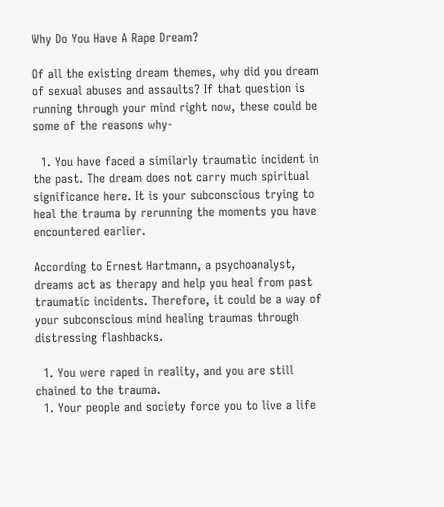Why Do You Have A Rape Dream?

Of all the existing dream themes, why did you dream of sexual abuses and assaults? If that question is running through your mind right now, these could be some of the reasons why-

  1. You have faced a similarly traumatic incident in the past. The dream does not carry much spiritual significance here. It is your subconscious trying to heal the trauma by rerunning the moments you have encountered earlier.

According to Ernest Hartmann, a psychoanalyst, dreams act as therapy and help you heal from past traumatic incidents. Therefore, it could be a way of your subconscious mind healing traumas through distressing flashbacks.

  1. You were raped in reality, and you are still chained to the trauma.
  1. Your people and society force you to live a life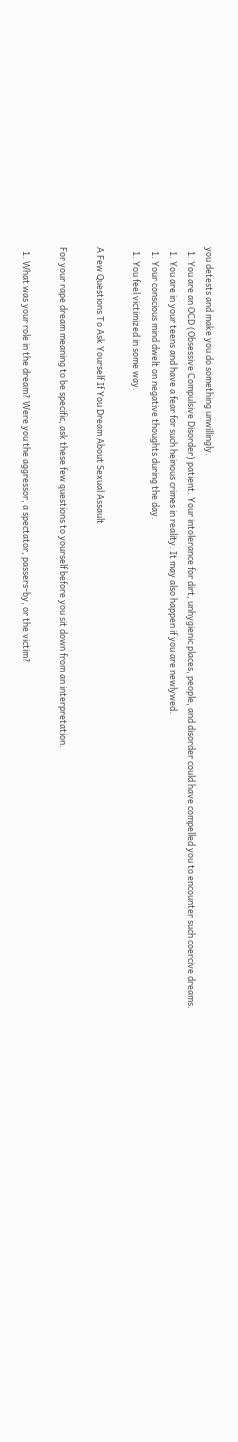you detests and make you do something unwillingly.
  1. You are an OCD (Obsessive Compulsive Disorder) patient. Your intolerance for dirt, unhygienic places, people, and disorder could have compelled you to encounter such coercive dreams.
  1. You are in your teens and have a fear for such heinous crimes in reality. It may also happen if you are newlywed.
  1. Your conscious mind dwelt on negative thoughts during the day.
  1. You feel victimized in some way.

A Few Questions To Ask Yourself If You Dream About Sexual Assault

For your rape dream meaning to be specific, ask these few questions to yourself before you sit down from an interpretation.

  1. What was your role in the dream? Were you the aggressor, a spectator, passers-by, or the victim?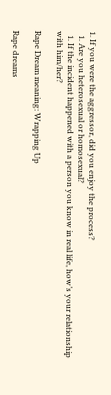1. If you were the aggressor, did you enjoy the process?
  1. Are you heterosexual or homosexual?
  1. If the incident happened with a person you know in real life, how’s your relationship with him/her?

Rape Dream meaning: Wrapping Up

Rape dreams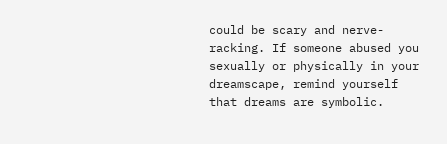could be scary and nerve-racking. If someone abused you sexually or physically in your dreamscape, remind yourself that dreams are symbolic.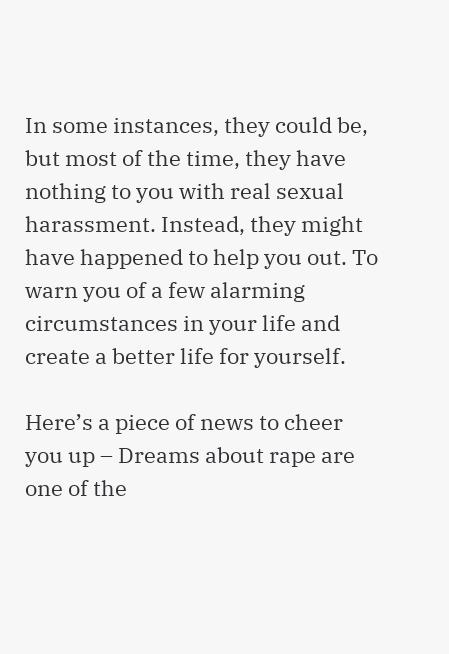In some instances, they could be, but most of the time, they have nothing to you with real sexual harassment. Instead, they might have happened to help you out. To warn you of a few alarming circumstances in your life and create a better life for yourself.

Here’s a piece of news to cheer you up – Dreams about rape are one of the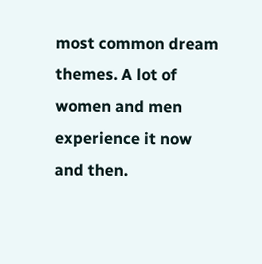most common dream themes. A lot of women and men experience it now and then.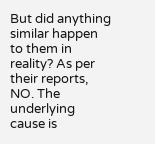But did anything similar happen to them in reality? As per their reports, NO. The underlying cause is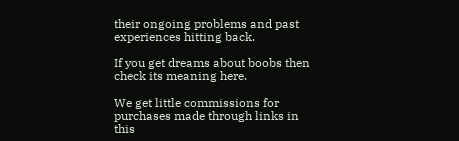their ongoing problems and past experiences hitting back.

If you get dreams about boobs then check its meaning here.

We get little commissions for purchases made through links in this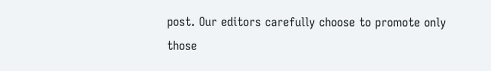post. Our editors carefully choose to promote only those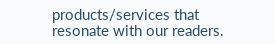products/services that resonate with our readers.